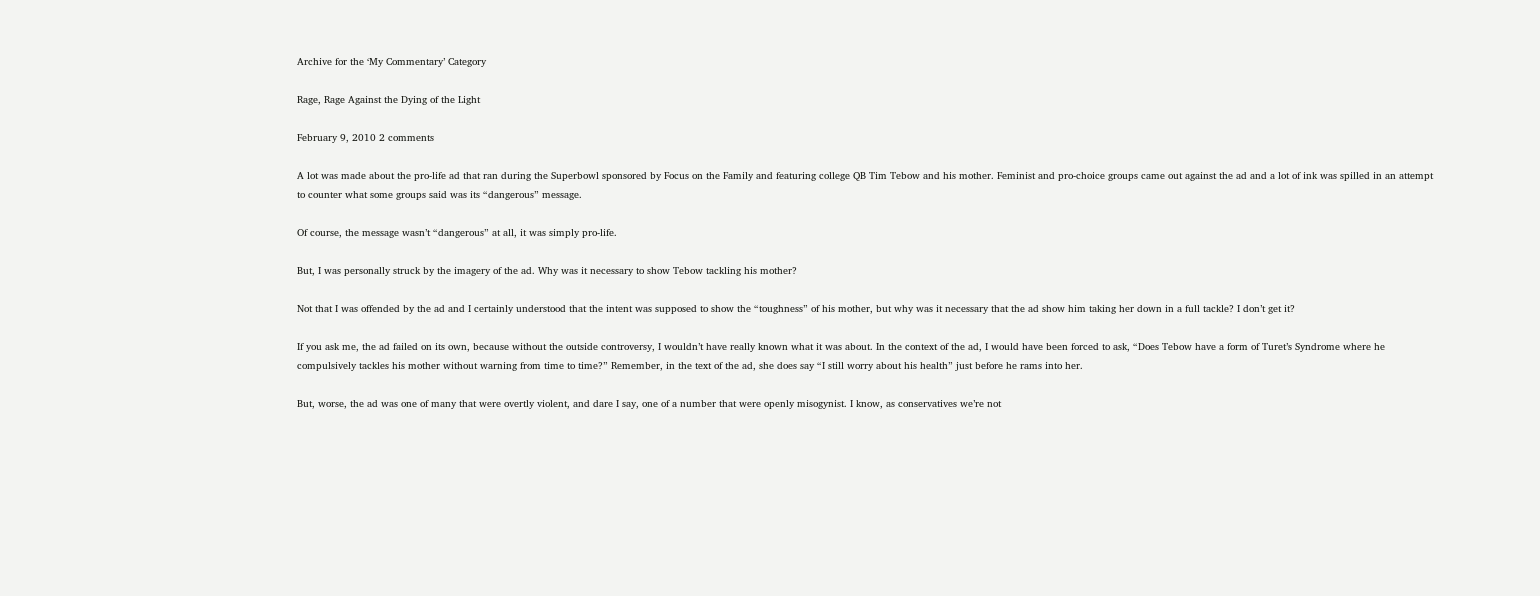Archive for the ‘My Commentary’ Category

Rage, Rage Against the Dying of the Light

February 9, 2010 2 comments

A lot was made about the pro-life ad that ran during the Superbowl sponsored by Focus on the Family and featuring college QB Tim Tebow and his mother. Feminist and pro-choice groups came out against the ad and a lot of ink was spilled in an attempt to counter what some groups said was its “dangerous” message.

Of course, the message wasn’t “dangerous” at all, it was simply pro-life.

But, I was personally struck by the imagery of the ad. Why was it necessary to show Tebow tackling his mother?

Not that I was offended by the ad and I certainly understood that the intent was supposed to show the “toughness” of his mother, but why was it necessary that the ad show him taking her down in a full tackle? I don’t get it?

If you ask me, the ad failed on its own, because without the outside controversy, I wouldn’t have really known what it was about. In the context of the ad, I would have been forced to ask, “Does Tebow have a form of Turet’s Syndrome where he compulsively tackles his mother without warning from time to time?” Remember, in the text of the ad, she does say “I still worry about his health” just before he rams into her.

But, worse, the ad was one of many that were overtly violent, and dare I say, one of a number that were openly misogynist. I know, as conservatives we’re not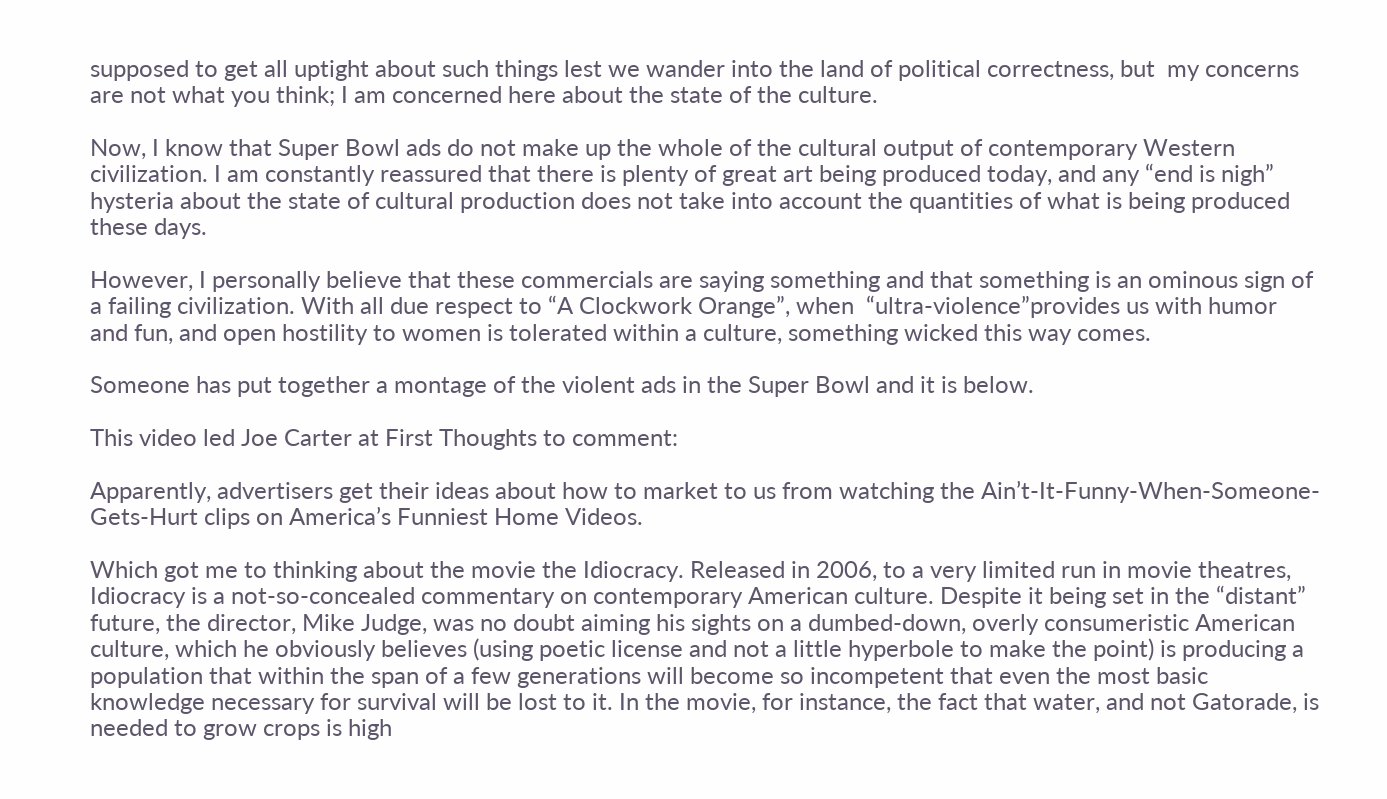supposed to get all uptight about such things lest we wander into the land of political correctness, but  my concerns are not what you think; I am concerned here about the state of the culture.

Now, I know that Super Bowl ads do not make up the whole of the cultural output of contemporary Western civilization. I am constantly reassured that there is plenty of great art being produced today, and any “end is nigh” hysteria about the state of cultural production does not take into account the quantities of what is being produced these days.

However, I personally believe that these commercials are saying something and that something is an ominous sign of a failing civilization. With all due respect to “A Clockwork Orange”, when  “ultra-violence”provides us with humor and fun, and open hostility to women is tolerated within a culture, something wicked this way comes.

Someone has put together a montage of the violent ads in the Super Bowl and it is below.

This video led Joe Carter at First Thoughts to comment:

Apparently, advertisers get their ideas about how to market to us from watching the Ain’t-It-Funny-When-Someone-Gets-Hurt clips on America’s Funniest Home Videos.

Which got me to thinking about the movie the Idiocracy. Released in 2006, to a very limited run in movie theatres, Idiocracy is a not-so-concealed commentary on contemporary American culture. Despite it being set in the “distant” future, the director, Mike Judge, was no doubt aiming his sights on a dumbed-down, overly consumeristic American culture, which he obviously believes (using poetic license and not a little hyperbole to make the point) is producing a population that within the span of a few generations will become so incompetent that even the most basic knowledge necessary for survival will be lost to it. In the movie, for instance, the fact that water, and not Gatorade, is needed to grow crops is high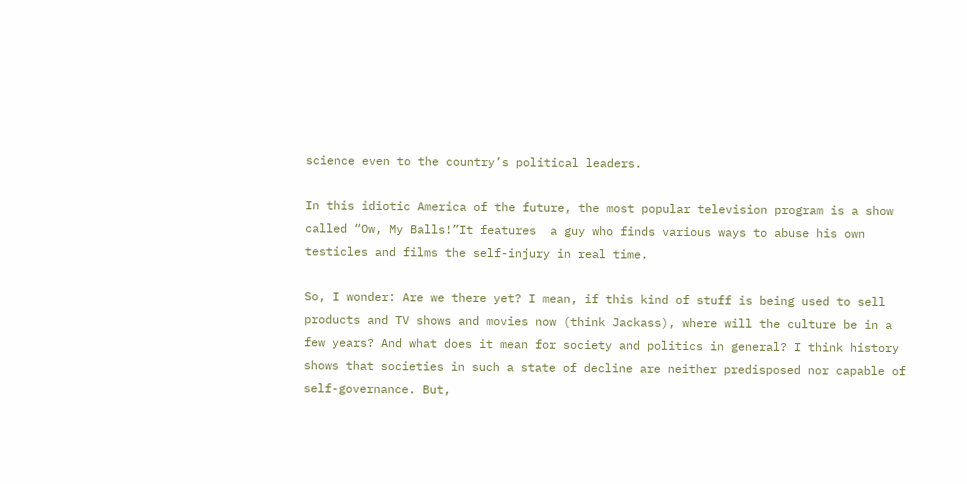science even to the country’s political leaders.

In this idiotic America of the future, the most popular television program is a show called “Ow, My Balls!”It features  a guy who finds various ways to abuse his own testicles and films the self-injury in real time.

So, I wonder: Are we there yet? I mean, if this kind of stuff is being used to sell products and TV shows and movies now (think Jackass), where will the culture be in a few years? And what does it mean for society and politics in general? I think history shows that societies in such a state of decline are neither predisposed nor capable of self-governance. But,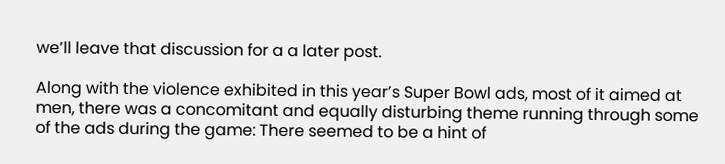we’ll leave that discussion for a a later post.

Along with the violence exhibited in this year’s Super Bowl ads, most of it aimed at men, there was a concomitant and equally disturbing theme running through some of the ads during the game: There seemed to be a hint of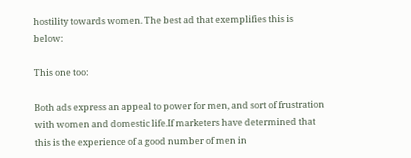hostility towards women. The best ad that exemplifies this is below:

This one too:

Both ads express an appeal to power for men, and sort of frustration with women and domestic life.If marketers have determined that this is the experience of a good number of men in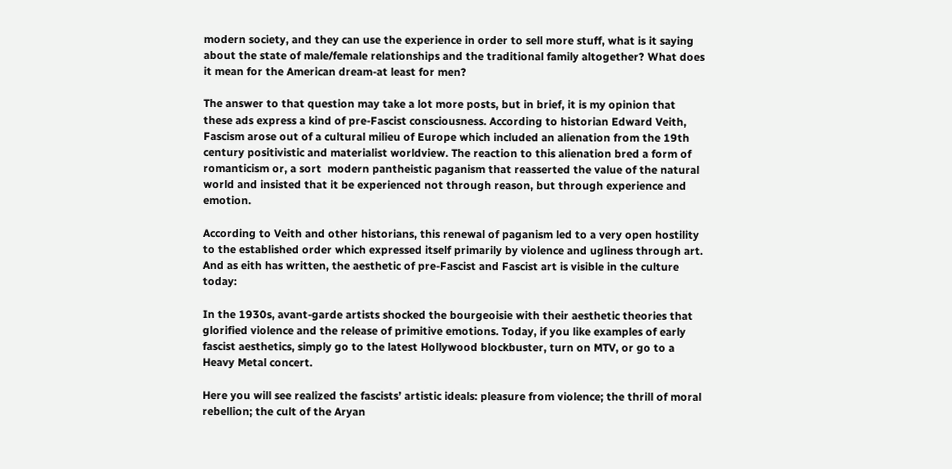modern society, and they can use the experience in order to sell more stuff, what is it saying about the state of male/female relationships and the traditional family altogether? What does it mean for the American dream-at least for men?

The answer to that question may take a lot more posts, but in brief, it is my opinion that these ads express a kind of pre-Fascist consciousness. According to historian Edward Veith, Fascism arose out of a cultural milieu of Europe which included an alienation from the 19th century positivistic and materialist worldview. The reaction to this alienation bred a form of romanticism or, a sort  modern pantheistic paganism that reasserted the value of the natural world and insisted that it be experienced not through reason, but through experience and emotion.

According to Veith and other historians, this renewal of paganism led to a very open hostility to the established order which expressed itself primarily by violence and ugliness through art. And as eith has written, the aesthetic of pre-Fascist and Fascist art is visible in the culture today:

In the 1930s, avant-garde artists shocked the bourgeoisie with their aesthetic theories that glorified violence and the release of primitive emotions. Today, if you like examples of early fascist aesthetics, simply go to the latest Hollywood blockbuster, turn on MTV, or go to a Heavy Metal concert.

Here you will see realized the fascists’ artistic ideals: pleasure from violence; the thrill of moral rebellion; the cult of the Aryan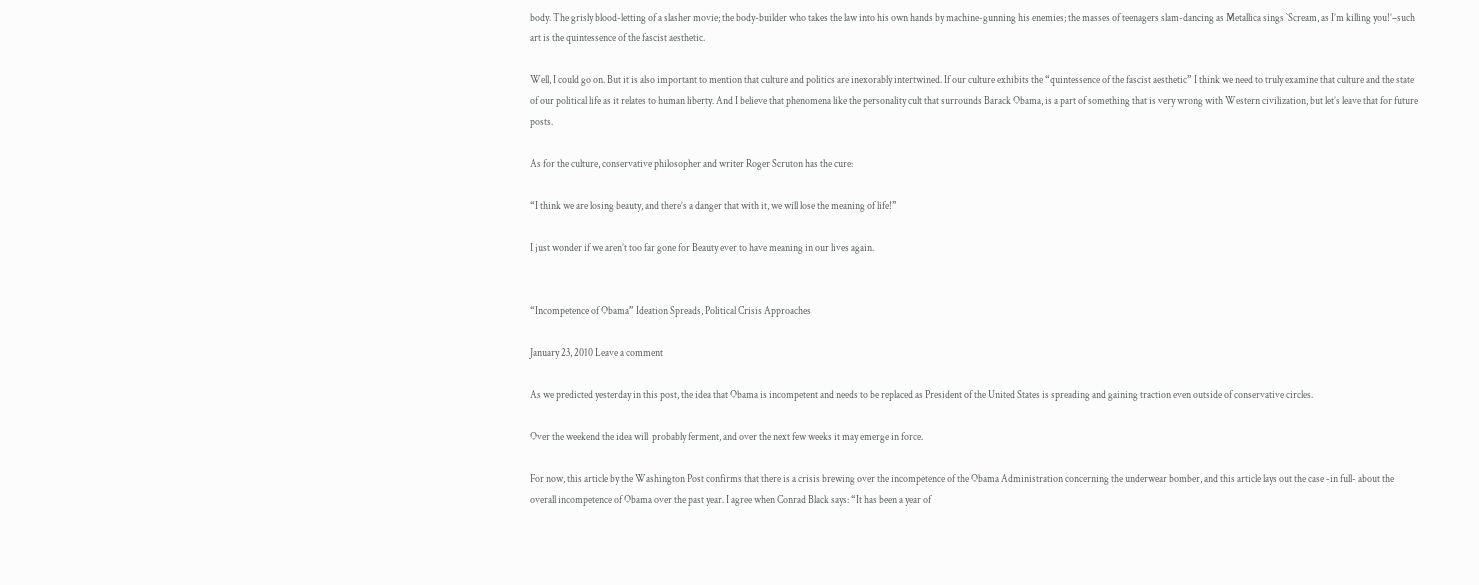body. The grisly blood-letting of a slasher movie; the body-builder who takes the law into his own hands by machine-gunning his enemies; the masses of teenagers slam-dancing as Metallica sings `Scream, as I’m killing you!’–such art is the quintessence of the fascist aesthetic.

Well, I could go on. But it is also important to mention that culture and politics are inexorably intertwined. If our culture exhibits the “quintessence of the fascist aesthetic” I think we need to truly examine that culture and the state of our political life as it relates to human liberty. And I believe that phenomena like the personality cult that surrounds Barack Obama, is a part of something that is very wrong with Western civilization, but let’s leave that for future posts.

As for the culture, conservative philosopher and writer Roger Scruton has the cure:

“I think we are losing beauty, and there’s a danger that with it, we will lose the meaning of life!”

I just wonder if we aren’t too far gone for Beauty ever to have meaning in our lives again.


“Incompetence of Obama” Ideation Spreads, Political Crisis Approaches

January 23, 2010 Leave a comment

As we predicted yesterday in this post, the idea that Obama is incompetent and needs to be replaced as President of the United States is spreading and gaining traction even outside of conservative circles.

Over the weekend the idea will  probably ferment, and over the next few weeks it may emerge in force.

For now, this article by the Washington Post confirms that there is a crisis brewing over the incompetence of the Obama Administration concerning the underwear bomber, and this article lays out the case -in full- about the overall incompetence of Obama over the past year. I agree when Conrad Black says: “It has been a year of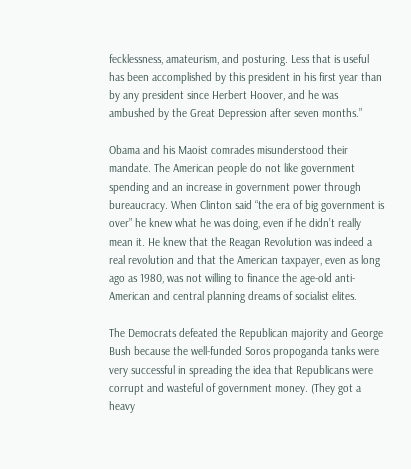fecklessness, amateurism, and posturing. Less that is useful has been accomplished by this president in his first year than by any president since Herbert Hoover, and he was ambushed by the Great Depression after seven months.”

Obama and his Maoist comrades misunderstood their mandate. The American people do not like government spending and an increase in government power through bureaucracy. When Clinton said “the era of big government is over” he knew what he was doing, even if he didn’t really mean it. He knew that the Reagan Revolution was indeed a real revolution and that the American taxpayer, even as long ago as 1980, was not willing to finance the age-old anti-American and central planning dreams of socialist elites.

The Democrats defeated the Republican majority and George Bush because the well-funded Soros propoganda tanks were very successful in spreading the idea that Republicans were corrupt and wasteful of government money. (They got a heavy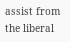assist from the liberal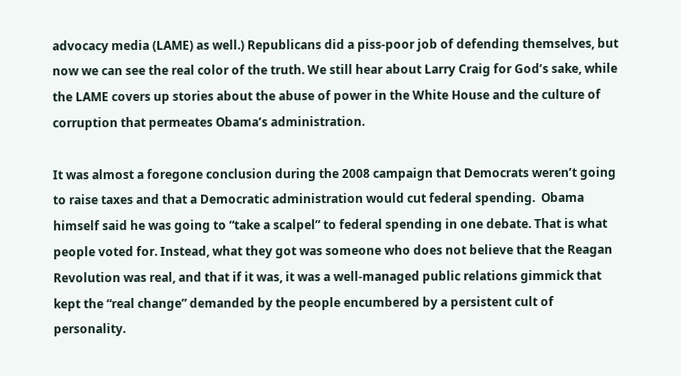advocacy media (LAME) as well.) Republicans did a piss-poor job of defending themselves, but now we can see the real color of the truth. We still hear about Larry Craig for God’s sake, while the LAME covers up stories about the abuse of power in the White House and the culture of corruption that permeates Obama’s administration.

It was almost a foregone conclusion during the 2008 campaign that Democrats weren’t going to raise taxes and that a Democratic administration would cut federal spending.  Obama himself said he was going to “take a scalpel” to federal spending in one debate. That is what people voted for. Instead, what they got was someone who does not believe that the Reagan Revolution was real, and that if it was, it was a well-managed public relations gimmick that kept the “real change” demanded by the people encumbered by a persistent cult of personality.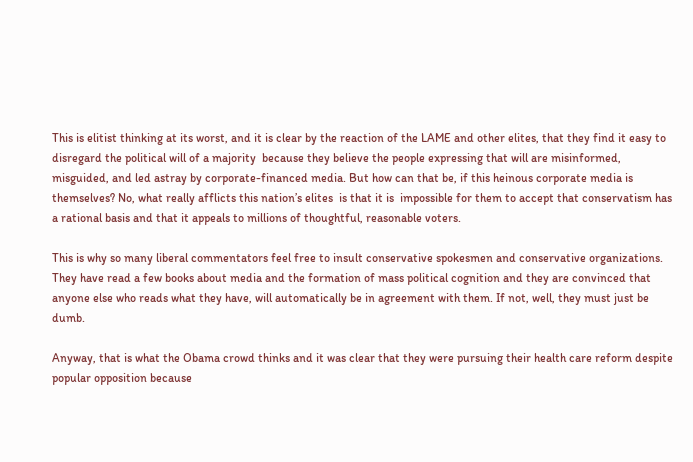This is elitist thinking at its worst, and it is clear by the reaction of the LAME and other elites, that they find it easy to disregard the political will of a majority  because they believe the people expressing that will are misinformed, misguided, and led astray by corporate-financed media. But how can that be, if this heinous corporate media is themselves? No, what really afflicts this nation’s elites  is that it is  impossible for them to accept that conservatism has a rational basis and that it appeals to millions of thoughtful, reasonable voters.

This is why so many liberal commentators feel free to insult conservative spokesmen and conservative organizations. They have read a few books about media and the formation of mass political cognition and they are convinced that anyone else who reads what they have, will automatically be in agreement with them. If not, well, they must just be dumb.

Anyway, that is what the Obama crowd thinks and it was clear that they were pursuing their health care reform despite popular opposition because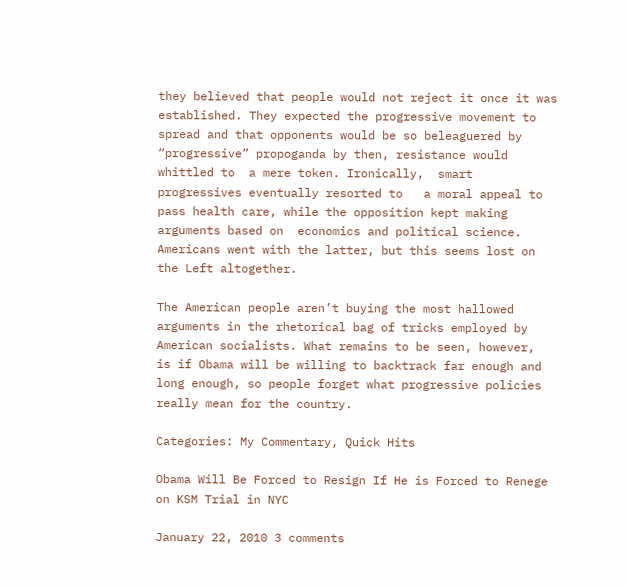they believed that people would not reject it once it was established. They expected the progressive movement to spread and that opponents would be so beleaguered by “progressive” propoganda by then, resistance would whittled to  a mere token. Ironically,  smart progressives eventually resorted to   a moral appeal to pass health care, while the opposition kept making arguments based on  economics and political science. Americans went with the latter, but this seems lost on the Left altogether.

The American people aren’t buying the most hallowed arguments in the rhetorical bag of tricks employed by American socialists. What remains to be seen, however,  is if Obama will be willing to backtrack far enough and long enough, so people forget what progressive policies really mean for the country.

Categories: My Commentary, Quick Hits

Obama Will Be Forced to Resign If He is Forced to Renege on KSM Trial in NYC

January 22, 2010 3 comments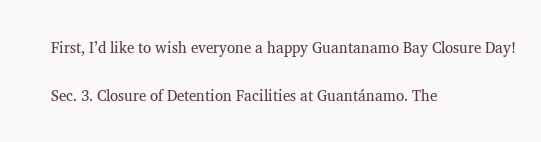First, I’d like to wish everyone a happy Guantanamo Bay Closure Day!

Sec. 3. Closure of Detention Facilities at Guantánamo. The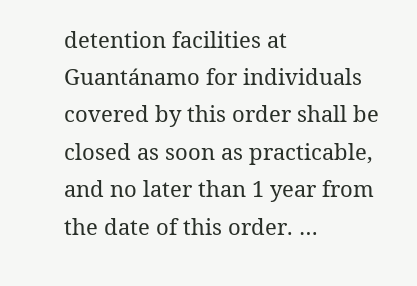detention facilities at Guantánamo for individuals covered by this order shall be closed as soon as practicable, and no later than 1 year from the date of this order. …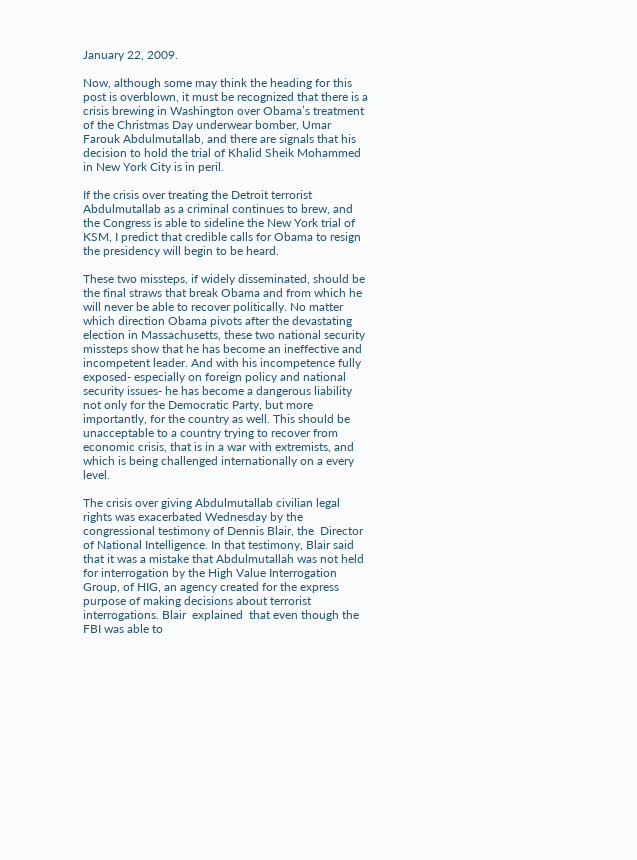January 22, 2009.

Now, although some may think the heading for this post is overblown, it must be recognized that there is a crisis brewing in Washington over Obama’s treatment of the Christmas Day underwear bomber, Umar Farouk Abdulmutallab, and there are signals that his decision to hold the trial of Khalid Sheik Mohammed in New York City is in peril.

If the crisis over treating the Detroit terrorist Abdulmutallab as a criminal continues to brew, and the Congress is able to sideline the New York trial of KSM, I predict that credible calls for Obama to resign the presidency will begin to be heard.

These two missteps, if widely disseminated, should be the final straws that break Obama and from which he will never be able to recover politically. No matter which direction Obama pivots after the devastating election in Massachusetts, these two national security missteps show that he has become an ineffective and incompetent leader. And with his incompetence fully exposed- especially on foreign policy and national security issues- he has become a dangerous liability not only for the Democratic Party, but more importantly, for the country as well. This should be unacceptable to a country trying to recover from economic crisis, that is in a war with extremists, and which is being challenged internationally on a every level.

The crisis over giving Abdulmutallab civilian legal rights was exacerbated Wednesday by the congressional testimony of Dennis Blair, the  Director of National Intelligence. In that testimony, Blair said that it was a mistake that Abdulmutallah was not held for interrogation by the High Value Interrogation Group, of HIG, an agency created for the express purpose of making decisions about terrorist interrogations. Blair  explained  that even though the FBI was able to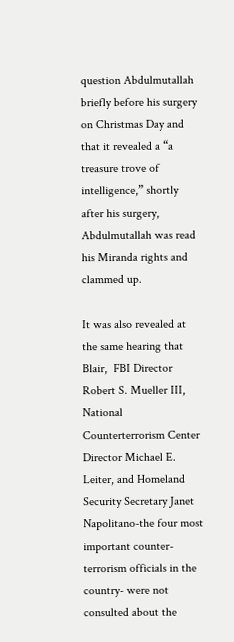question Abdulmutallah briefly before his surgery on Christmas Day and that it revealed a “a treasure trove of intelligence,” shortly after his surgery, Abdulmutallah was read his Miranda rights and clammed up.

It was also revealed at the same hearing that Blair,  FBI Director Robert S. Mueller III, National Counterterrorism Center Director Michael E. Leiter, and Homeland Security Secretary Janet Napolitano-the four most important counter-terrorism officials in the country- were not consulted about the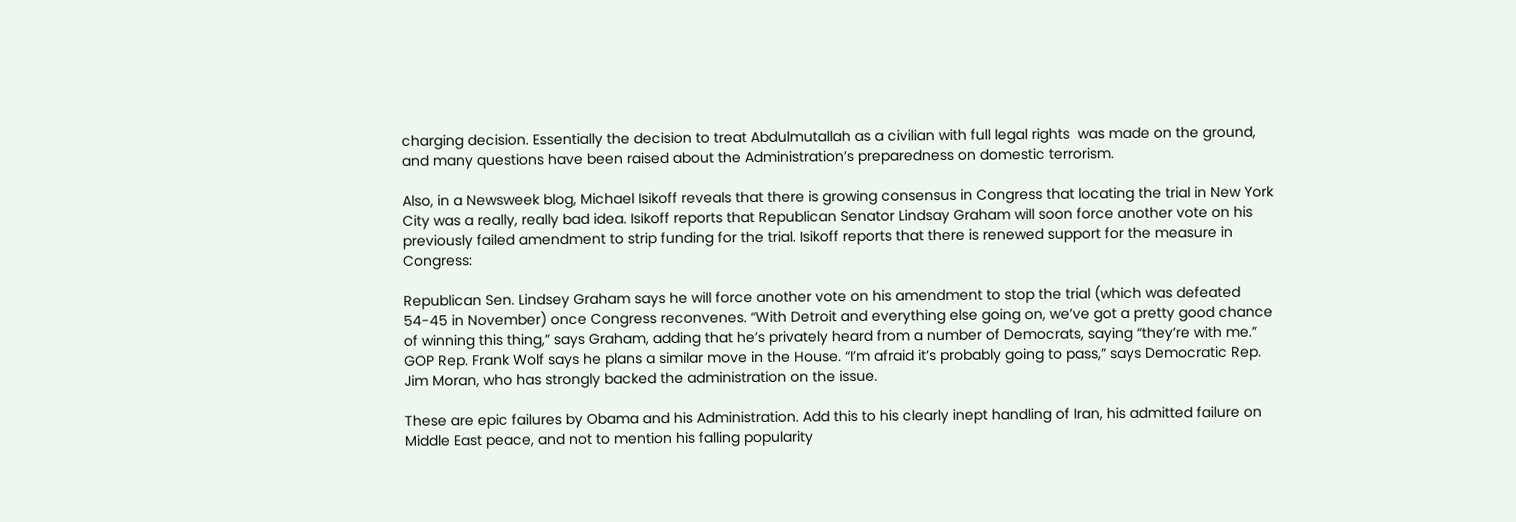charging decision. Essentially the decision to treat Abdulmutallah as a civilian with full legal rights  was made on the ground, and many questions have been raised about the Administration’s preparedness on domestic terrorism.

Also, in a Newsweek blog, Michael Isikoff reveals that there is growing consensus in Congress that locating the trial in New York City was a really, really bad idea. Isikoff reports that Republican Senator Lindsay Graham will soon force another vote on his previously failed amendment to strip funding for the trial. Isikoff reports that there is renewed support for the measure in Congress:

Republican Sen. Lindsey Graham says he will force another vote on his amendment to stop the trial (which was defeated 54-45 in November) once Congress reconvenes. “With Detroit and everything else going on, we’ve got a pretty good chance of winning this thing,” says Graham, adding that he’s privately heard from a number of Democrats, saying “they’re with me.” GOP Rep. Frank Wolf says he plans a similar move in the House. “I’m afraid it’s probably going to pass,” says Democratic Rep. Jim Moran, who has strongly backed the administration on the issue.

These are epic failures by Obama and his Administration. Add this to his clearly inept handling of Iran, his admitted failure on Middle East peace, and not to mention his falling popularity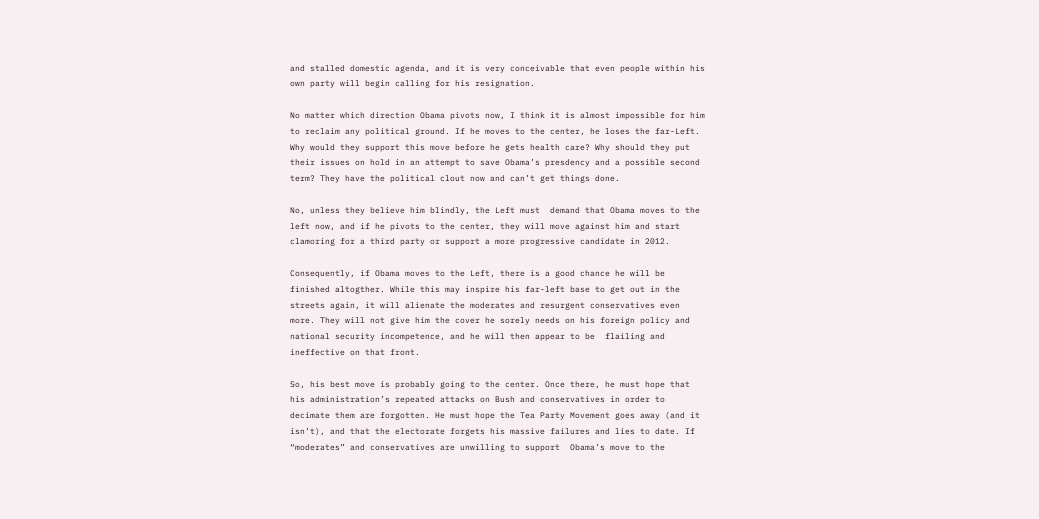and stalled domestic agenda, and it is very conceivable that even people within his own party will begin calling for his resignation.

No matter which direction Obama pivots now, I think it is almost impossible for him to reclaim any political ground. If he moves to the center, he loses the far-Left. Why would they support this move before he gets health care? Why should they put their issues on hold in an attempt to save Obama’s presdency and a possible second term? They have the political clout now and can’t get things done.

No, unless they believe him blindly, the Left must  demand that Obama moves to the left now, and if he pivots to the center, they will move against him and start clamoring for a third party or support a more progressive candidate in 2012.

Consequently, if Obama moves to the Left, there is a good chance he will be finished altogther. While this may inspire his far-left base to get out in the streets again, it will alienate the moderates and resurgent conservatives even more. They will not give him the cover he sorely needs on his foreign policy and national security incompetence, and he will then appear to be  flailing and ineffective on that front.

So, his best move is probably going to the center. Once there, he must hope that his administration’s repeated attacks on Bush and conservatives in order to decimate them are forgotten. He must hope the Tea Party Movement goes away (and it isn’t), and that the electorate forgets his massive failures and lies to date. If “moderates” and conservatives are unwilling to support  Obama’s move to the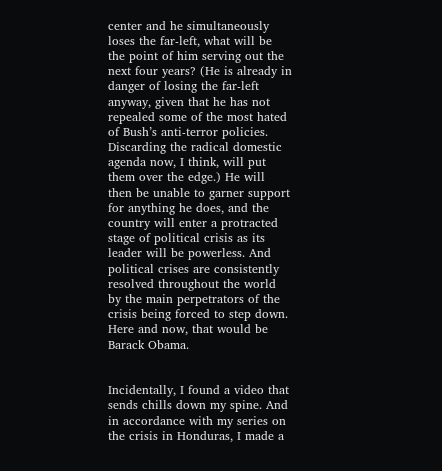center and he simultaneously loses the far-left, what will be the point of him serving out the next four years? (He is already in danger of losing the far-left anyway, given that he has not repealed some of the most hated of Bush’s anti-terror policies. Discarding the radical domestic agenda now, I think, will put them over the edge.) He will then be unable to garner support for anything he does, and the country will enter a protracted stage of political crisis as its leader will be powerless. And political crises are consistently resolved throughout the world by the main perpetrators of the crisis being forced to step down. Here and now, that would be Barack Obama.


Incidentally, I found a video that sends chills down my spine. And in accordance with my series on the crisis in Honduras, I made a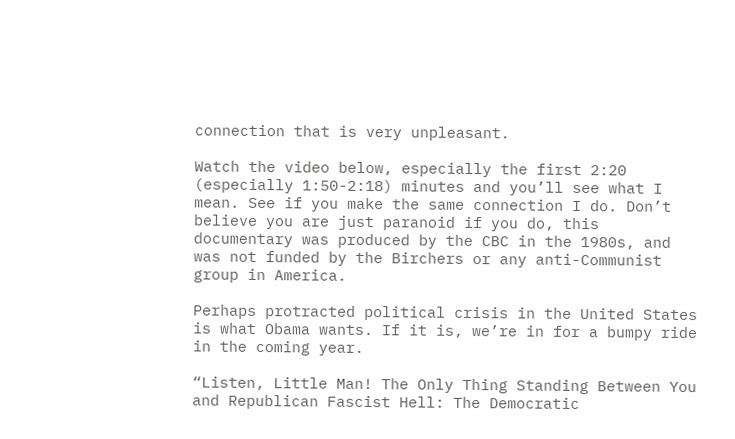connection that is very unpleasant.

Watch the video below, especially the first 2:20 (especially 1:50-2:18) minutes and you’ll see what I mean. See if you make the same connection I do. Don’t believe you are just paranoid if you do, this documentary was produced by the CBC in the 1980s, and was not funded by the Birchers or any anti-Communist group in America.

Perhaps protracted political crisis in the United States is what Obama wants. If it is, we’re in for a bumpy ride in the coming year.

“Listen, Little Man! The Only Thing Standing Between You and Republican Fascist Hell: The Democratic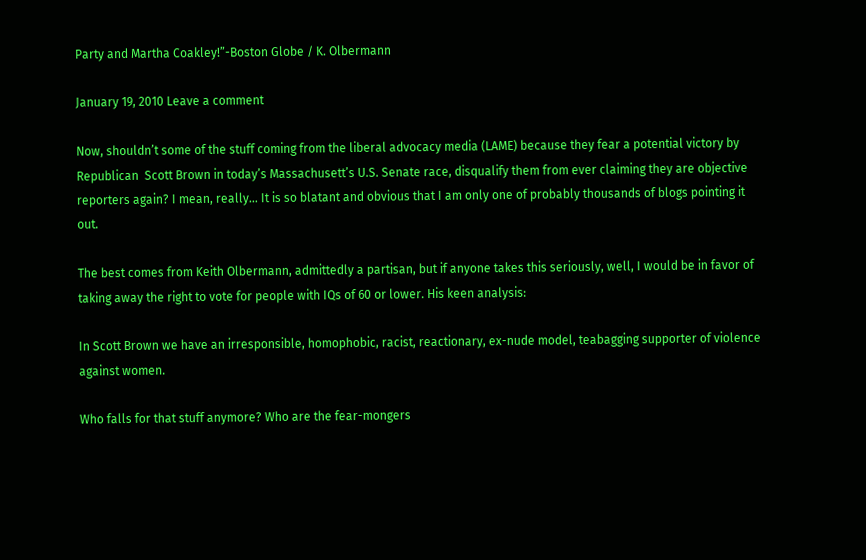Party and Martha Coakley!”-Boston Globe / K. Olbermann

January 19, 2010 Leave a comment

Now, shouldn’t some of the stuff coming from the liberal advocacy media (LAME) because they fear a potential victory by Republican  Scott Brown in today’s Massachusett’s U.S. Senate race, disqualify them from ever claiming they are objective reporters again? I mean, really… It is so blatant and obvious that I am only one of probably thousands of blogs pointing it out.

The best comes from Keith Olbermann, admittedly a partisan, but if anyone takes this seriously, well, I would be in favor of taking away the right to vote for people with IQs of 60 or lower. His keen analysis:

In Scott Brown we have an irresponsible, homophobic, racist, reactionary, ex-nude model, teabagging supporter of violence against women.

Who falls for that stuff anymore? Who are the fear-mongers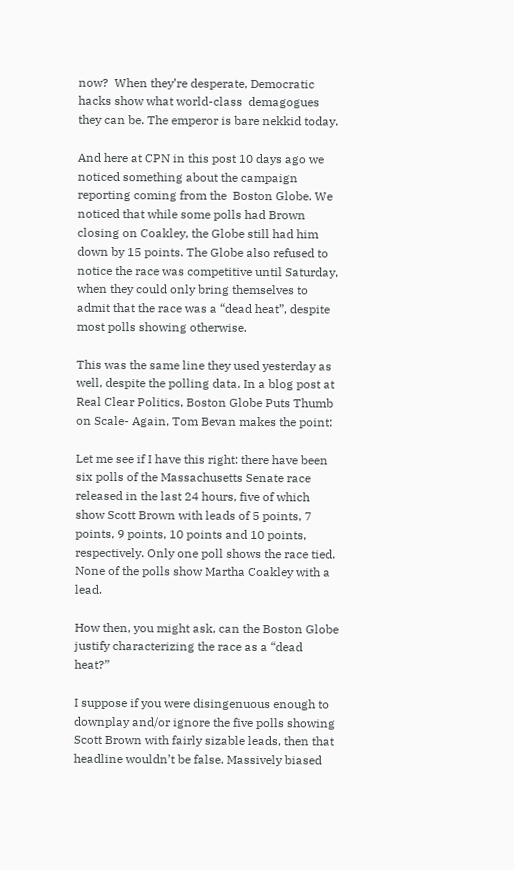now?  When they’re desperate, Democratic hacks show what world-class  demagogues they can be. The emperor is bare nekkid today.

And here at CPN in this post 10 days ago we noticed something about the campaign reporting coming from the  Boston Globe. We noticed that while some polls had Brown closing on Coakley, the Globe still had him down by 15 points. The Globe also refused to notice the race was competitive until Saturday, when they could only bring themselves to admit that the race was a “dead heat”, despite most polls showing otherwise.

This was the same line they used yesterday as well, despite the polling data. In a blog post at Real Clear Politics, Boston Globe Puts Thumb on Scale- Again, Tom Bevan makes the point:

Let me see if I have this right: there have been six polls of the Massachusetts Senate race released in the last 24 hours, five of which show Scott Brown with leads of 5 points, 7 points, 9 points, 10 points and 10 points, respectively. Only one poll shows the race tied. None of the polls show Martha Coakley with a lead.

How then, you might ask, can the Boston Globe justify characterizing the race as a “dead heat?”

I suppose if you were disingenuous enough to downplay and/or ignore the five polls showing Scott Brown with fairly sizable leads, then that headline wouldn’t be false. Massively biased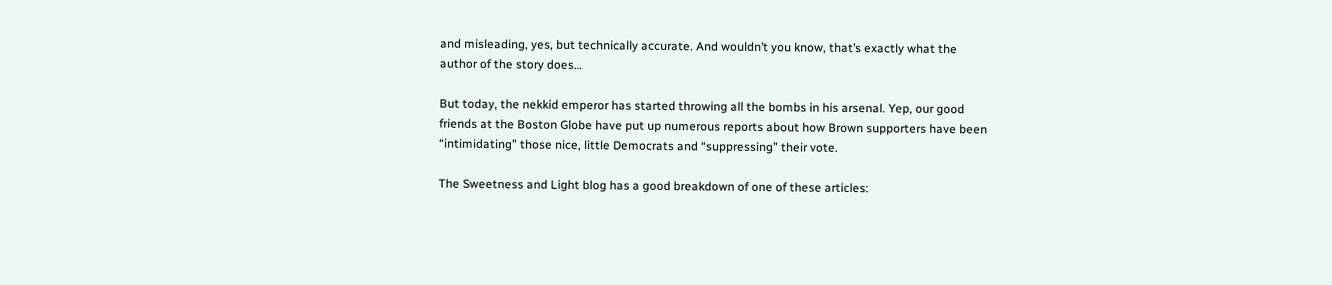and misleading, yes, but technically accurate. And wouldn’t you know, that’s exactly what the author of the story does…

But today, the nekkid emperor has started throwing all the bombs in his arsenal. Yep, our good friends at the Boston Globe have put up numerous reports about how Brown supporters have been “intimidating” those nice, little Democrats and “suppressing” their vote.

The Sweetness and Light blog has a good breakdown of one of these articles: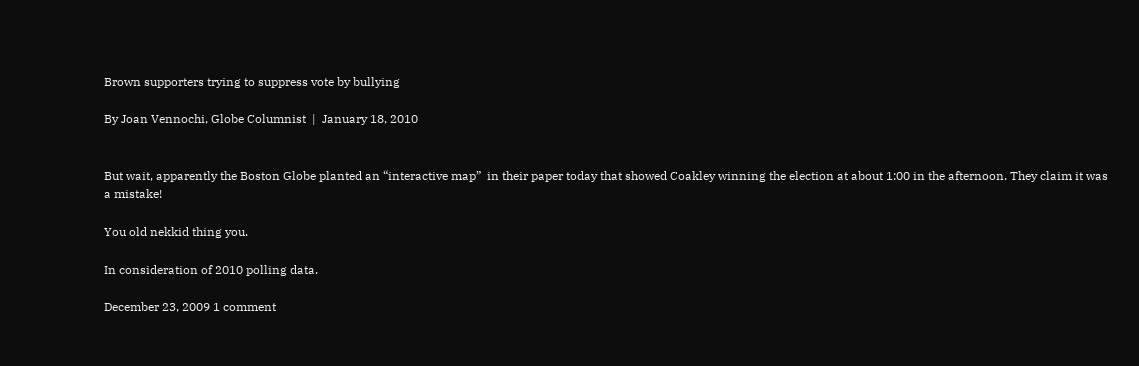Brown supporters trying to suppress vote by bullying

By Joan Vennochi, Globe Columnist  |  January 18, 2010


But wait, apparently the Boston Globe planted an “interactive map”  in their paper today that showed Coakley winning the election at about 1:00 in the afternoon. They claim it was a mistake!

You old nekkid thing you.

In consideration of 2010 polling data.

December 23, 2009 1 comment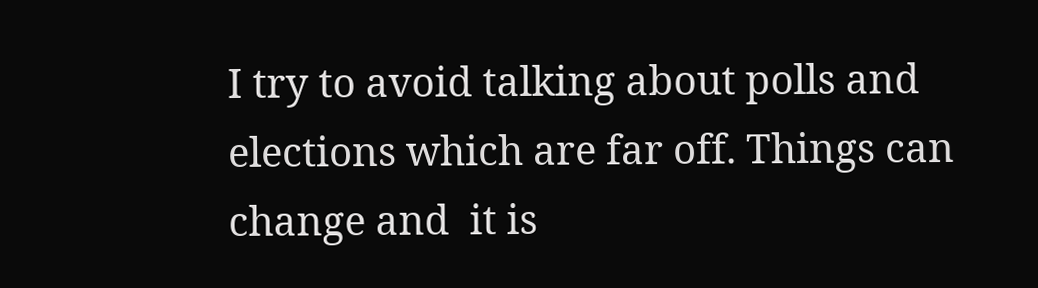I try to avoid talking about polls and elections which are far off. Things can change and  it is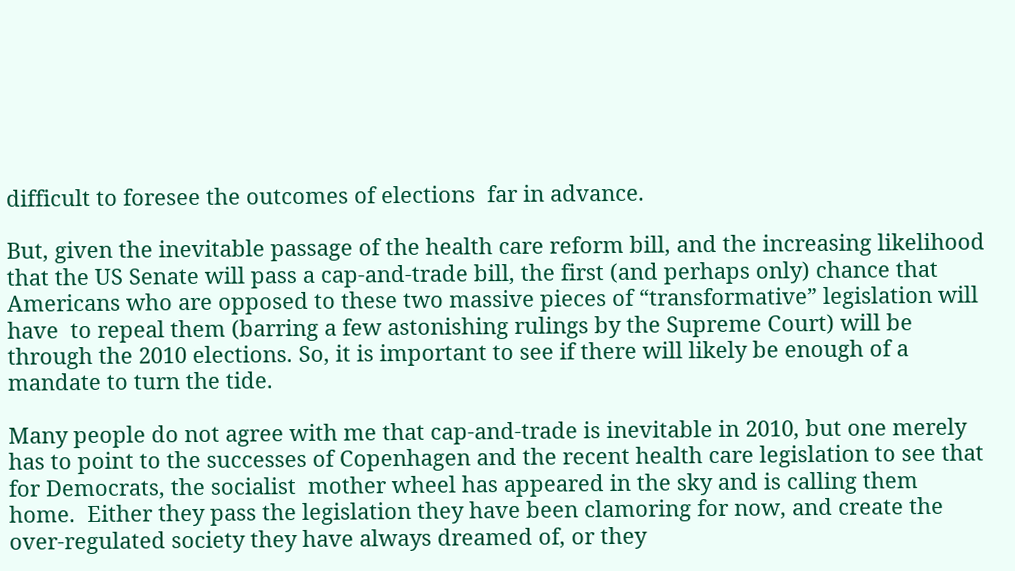difficult to foresee the outcomes of elections  far in advance.

But, given the inevitable passage of the health care reform bill, and the increasing likelihood that the US Senate will pass a cap-and-trade bill, the first (and perhaps only) chance that Americans who are opposed to these two massive pieces of “transformative” legislation will have  to repeal them (barring a few astonishing rulings by the Supreme Court) will be through the 2010 elections. So, it is important to see if there will likely be enough of a mandate to turn the tide.

Many people do not agree with me that cap-and-trade is inevitable in 2010, but one merely has to point to the successes of Copenhagen and the recent health care legislation to see that for Democrats, the socialist  mother wheel has appeared in the sky and is calling them home.  Either they pass the legislation they have been clamoring for now, and create the over-regulated society they have always dreamed of, or they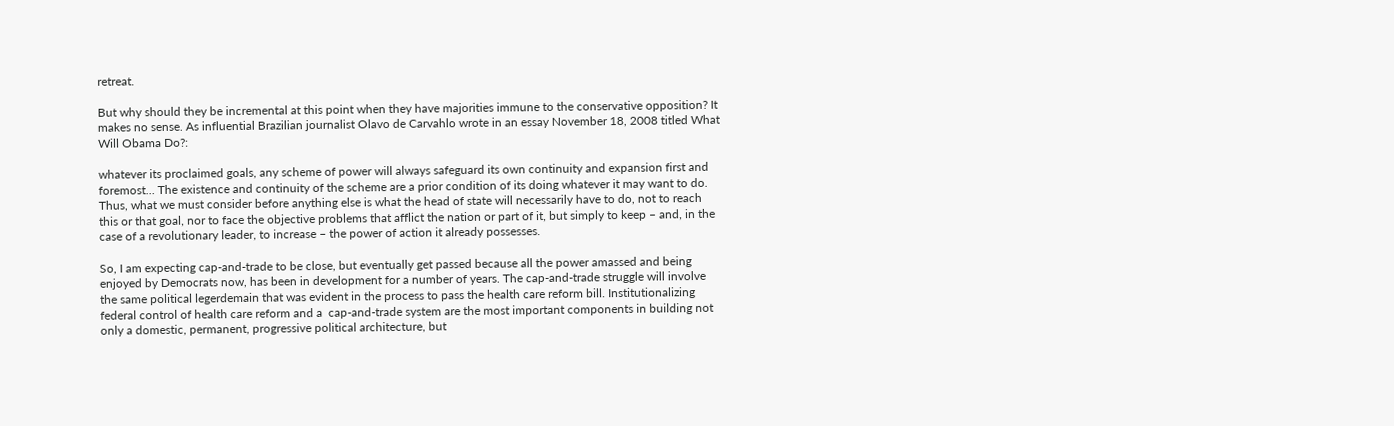retreat.

But why should they be incremental at this point when they have majorities immune to the conservative opposition? It makes no sense. As influential Brazilian journalist Olavo de Carvahlo wrote in an essay November 18, 2008 titled What Will Obama Do?:

whatever its proclaimed goals, any scheme of power will always safeguard its own continuity and expansion first and foremost… The existence and continuity of the scheme are a prior condition of its doing whatever it may want to do. Thus, what we must consider before anything else is what the head of state will necessarily have to do, not to reach this or that goal, nor to face the objective problems that afflict the nation or part of it, but simply to keep – and, in the case of a revolutionary leader, to increase – the power of action it already possesses.

So, I am expecting cap-and-trade to be close, but eventually get passed because all the power amassed and being enjoyed by Democrats now, has been in development for a number of years. The cap-and-trade struggle will involve the same political legerdemain that was evident in the process to pass the health care reform bill. Institutionalizing federal control of health care reform and a  cap-and-trade system are the most important components in building not only a domestic, permanent, progressive political architecture, but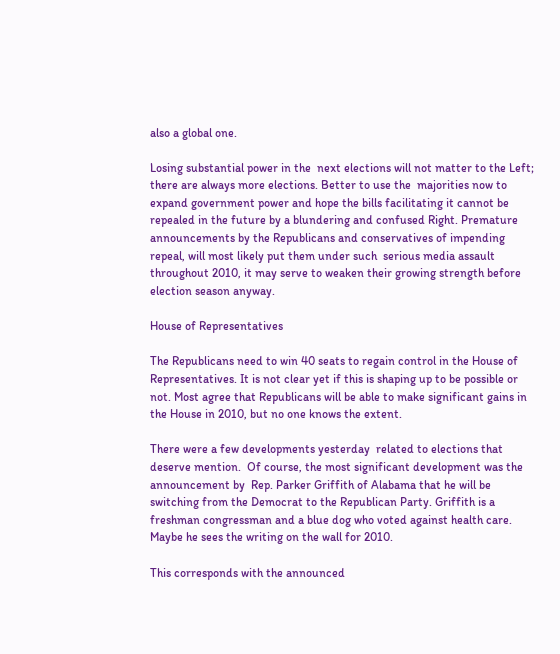also a global one.

Losing substantial power in the  next elections will not matter to the Left; there are always more elections. Better to use the  majorities now to expand government power and hope the bills facilitating it cannot be repealed in the future by a blundering and confused Right. Premature announcements by the Republicans and conservatives of impending repeal, will most likely put them under such  serious media assault throughout 2010, it may serve to weaken their growing strength before election season anyway.

House of Representatives

The Republicans need to win 40 seats to regain control in the House of Representatives. It is not clear yet if this is shaping up to be possible or not. Most agree that Republicans will be able to make significant gains in the House in 2010, but no one knows the extent.

There were a few developments yesterday  related to elections that deserve mention.  Of course, the most significant development was the announcement by  Rep. Parker Griffith of Alabama that he will be switching from the Democrat to the Republican Party. Griffith is a freshman congressman and a blue dog who voted against health care. Maybe he sees the writing on the wall for 2010.

This corresponds with the announced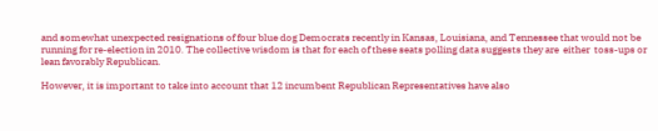and somewhat unexpected resignations of four blue dog Democrats recently in Kansas, Louisiana, and Tennessee that would not be running for re-election in 2010. The collective wisdom is that for each of these seats polling data suggests they are  either  toss-ups or lean favorably Republican.

However, it is important to take into account that 12 incumbent Republican Representatives have also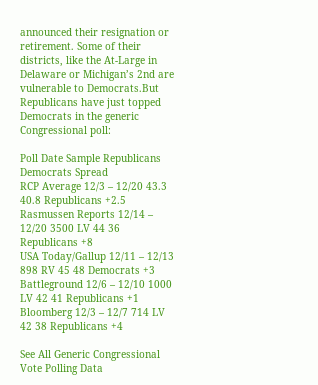announced their resignation or retirement. Some of their districts, like the At-Large in Delaware or Michigan’s 2nd are vulnerable to Democrats.But Republicans have just topped Democrats in the generic Congressional poll:

Poll Date Sample Republicans Democrats Spread
RCP Average 12/3 – 12/20 43.3 40.8 Republicans +2.5
Rasmussen Reports 12/14 – 12/20 3500 LV 44 36 Republicans +8
USA Today/Gallup 12/11 – 12/13 898 RV 45 48 Democrats +3
Battleground 12/6 – 12/10 1000 LV 42 41 Republicans +1
Bloomberg 12/3 – 12/7 714 LV 42 38 Republicans +4

See All Generic Congressional Vote Polling Data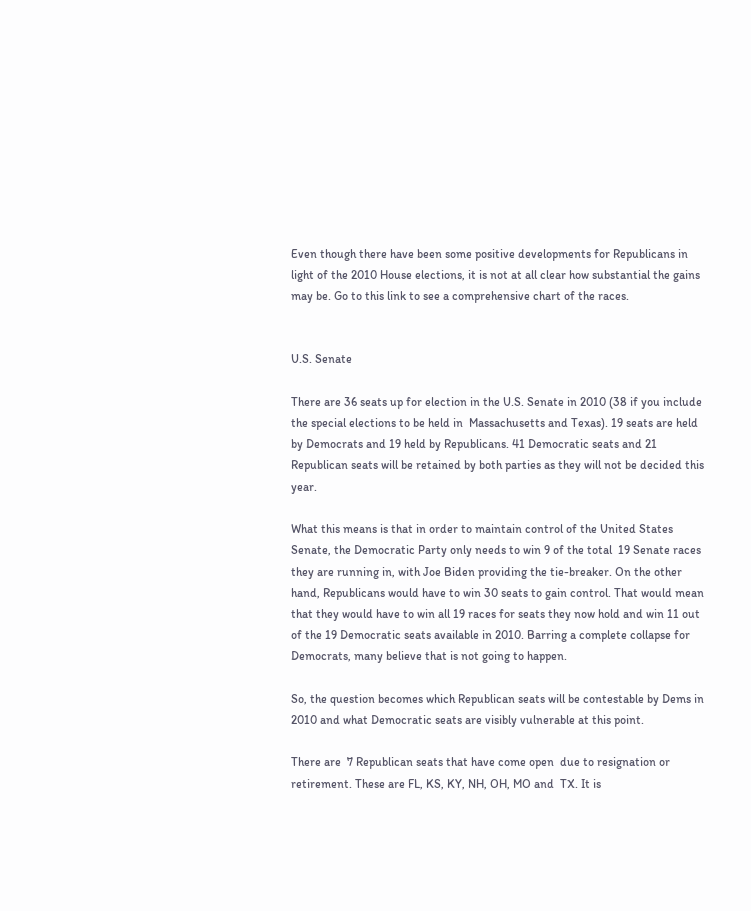Even though there have been some positive developments for Republicans in light of the 2010 House elections, it is not at all clear how substantial the gains may be. Go to this link to see a comprehensive chart of the races.


U.S. Senate

There are 36 seats up for election in the U.S. Senate in 2010 (38 if you include the special elections to be held in  Massachusetts and Texas). 19 seats are held by Democrats and 19 held by Republicans. 41 Democratic seats and 21 Republican seats will be retained by both parties as they will not be decided this year.

What this means is that in order to maintain control of the United States Senate, the Democratic Party only needs to win 9 of the total  19 Senate races they are running in, with Joe Biden providing the tie-breaker. On the other hand, Republicans would have to win 30 seats to gain control. That would mean that they would have to win all 19 races for seats they now hold and win 11 out of the 19 Democratic seats available in 2010. Barring a complete collapse for Democrats, many believe that is not going to happen.

So, the question becomes which Republican seats will be contestable by Dems in 2010 and what Democratic seats are visibly vulnerable at this point.

There are  7 Republican seats that have come open  due to resignation or retirement. These are FL, KS, KY, NH, OH, MO and  TX. It is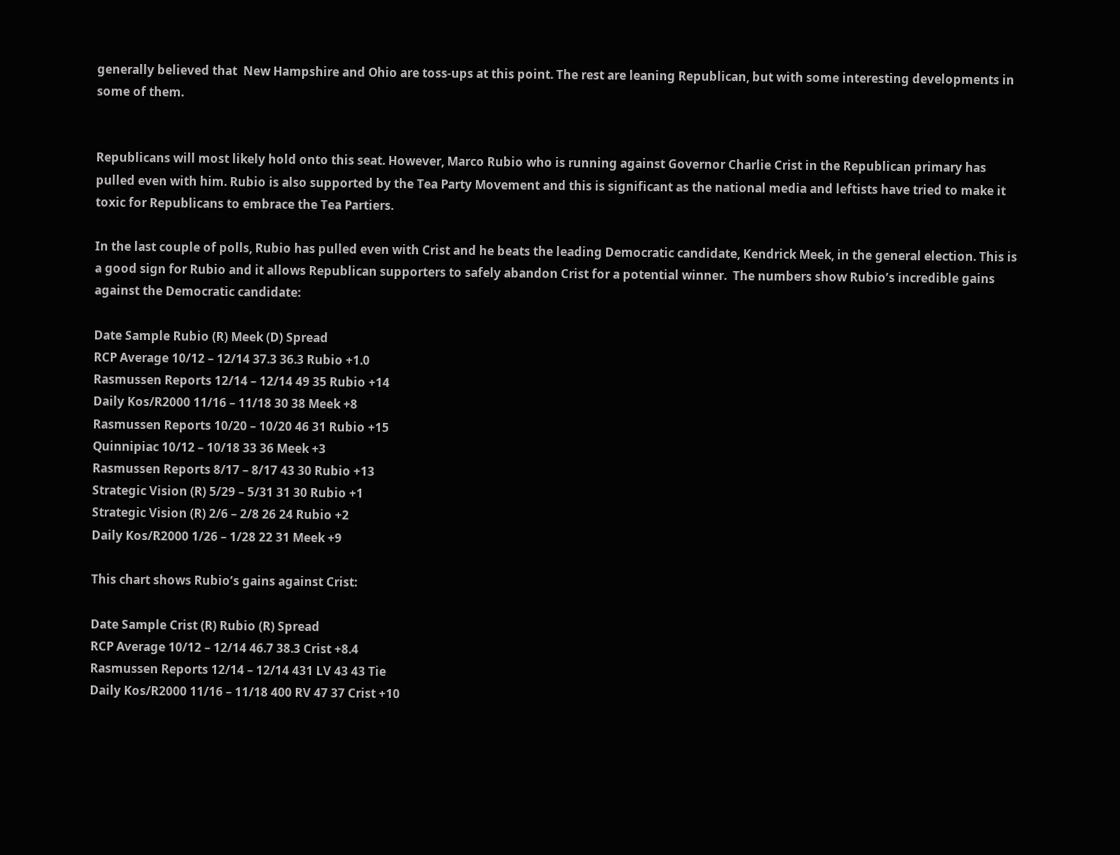generally believed that  New Hampshire and Ohio are toss-ups at this point. The rest are leaning Republican, but with some interesting developments in some of them.


Republicans will most likely hold onto this seat. However, Marco Rubio who is running against Governor Charlie Crist in the Republican primary has pulled even with him. Rubio is also supported by the Tea Party Movement and this is significant as the national media and leftists have tried to make it toxic for Republicans to embrace the Tea Partiers.

In the last couple of polls, Rubio has pulled even with Crist and he beats the leading Democratic candidate, Kendrick Meek, in the general election. This is a good sign for Rubio and it allows Republican supporters to safely abandon Crist for a potential winner.  The numbers show Rubio’s incredible gains against the Democratic candidate:

Date Sample Rubio (R) Meek (D) Spread
RCP Average 10/12 – 12/14 37.3 36.3 Rubio +1.0
Rasmussen Reports 12/14 – 12/14 49 35 Rubio +14
Daily Kos/R2000 11/16 – 11/18 30 38 Meek +8
Rasmussen Reports 10/20 – 10/20 46 31 Rubio +15
Quinnipiac 10/12 – 10/18 33 36 Meek +3
Rasmussen Reports 8/17 – 8/17 43 30 Rubio +13
Strategic Vision (R) 5/29 – 5/31 31 30 Rubio +1
Strategic Vision (R) 2/6 – 2/8 26 24 Rubio +2
Daily Kos/R2000 1/26 – 1/28 22 31 Meek +9

This chart shows Rubio’s gains against Crist:

Date Sample Crist (R) Rubio (R) Spread
RCP Average 10/12 – 12/14 46.7 38.3 Crist +8.4
Rasmussen Reports 12/14 – 12/14 431 LV 43 43 Tie
Daily Kos/R2000 11/16 – 11/18 400 RV 47 37 Crist +10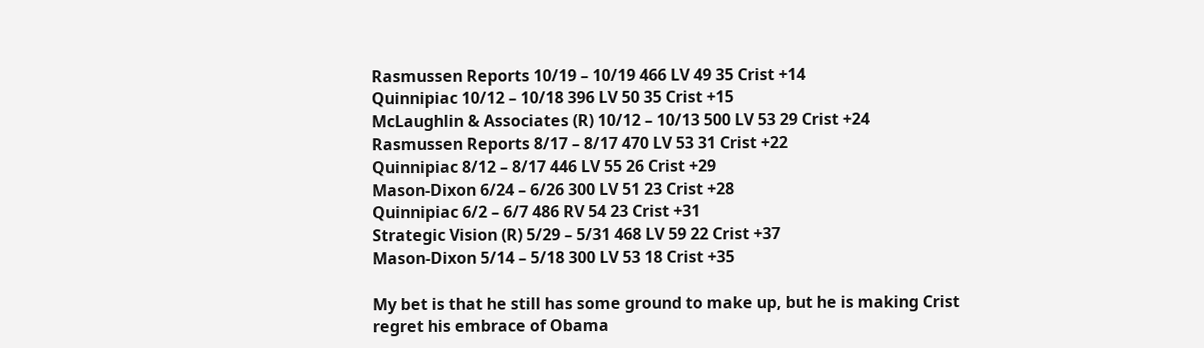Rasmussen Reports 10/19 – 10/19 466 LV 49 35 Crist +14
Quinnipiac 10/12 – 10/18 396 LV 50 35 Crist +15
McLaughlin & Associates (R) 10/12 – 10/13 500 LV 53 29 Crist +24
Rasmussen Reports 8/17 – 8/17 470 LV 53 31 Crist +22
Quinnipiac 8/12 – 8/17 446 LV 55 26 Crist +29
Mason-Dixon 6/24 – 6/26 300 LV 51 23 Crist +28
Quinnipiac 6/2 – 6/7 486 RV 54 23 Crist +31
Strategic Vision (R) 5/29 – 5/31 468 LV 59 22 Crist +37
Mason-Dixon 5/14 – 5/18 300 LV 53 18 Crist +35

My bet is that he still has some ground to make up, but he is making Crist regret his embrace of Obama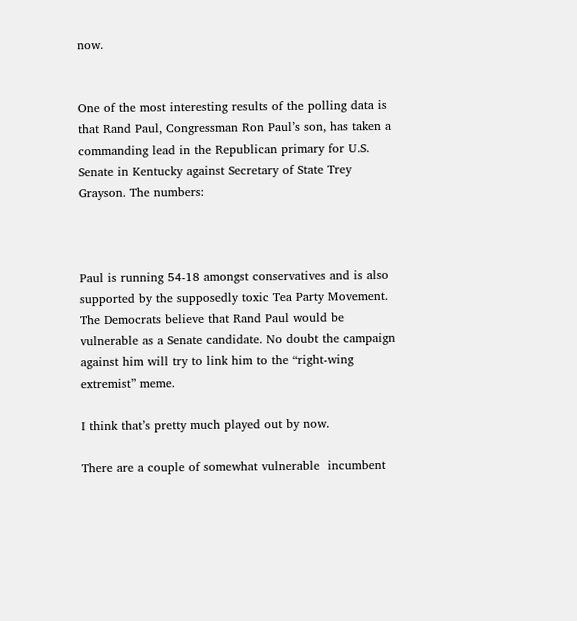now.


One of the most interesting results of the polling data is that Rand Paul, Congressman Ron Paul’s son, has taken a commanding lead in the Republican primary for U.S. Senate in Kentucky against Secretary of State Trey Grayson. The numbers:



Paul is running 54-18 amongst conservatives and is also  supported by the supposedly toxic Tea Party Movement. The Democrats believe that Rand Paul would be vulnerable as a Senate candidate. No doubt the campaign against him will try to link him to the “right-wing extremist” meme.

I think that’s pretty much played out by now.

There are a couple of somewhat vulnerable  incumbent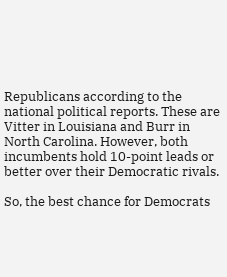Republicans according to the national political reports. These are Vitter in Louisiana and Burr in North Carolina. However, both incumbents hold 10-point leads or better over their Democratic rivals.

So, the best chance for Democrats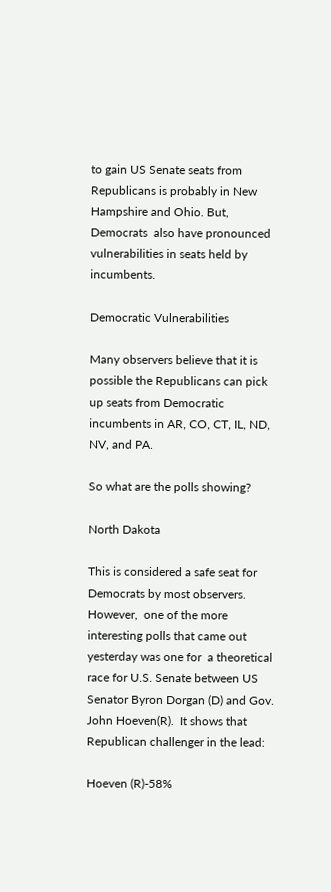to gain US Senate seats from Republicans is probably in New Hampshire and Ohio. But, Democrats  also have pronounced vulnerabilities in seats held by incumbents.

Democratic Vulnerabilities

Many observers believe that it is possible the Republicans can pick up seats from Democratic incumbents in AR, CO, CT, IL, ND, NV, and PA.

So what are the polls showing?

North Dakota

This is considered a safe seat for  Democrats by most observers. However,  one of the more interesting polls that came out yesterday was one for  a theoretical race for U.S. Senate between US Senator Byron Dorgan (D) and Gov. John Hoeven(R).  It shows that Republican challenger in the lead:

Hoeven (R)-58%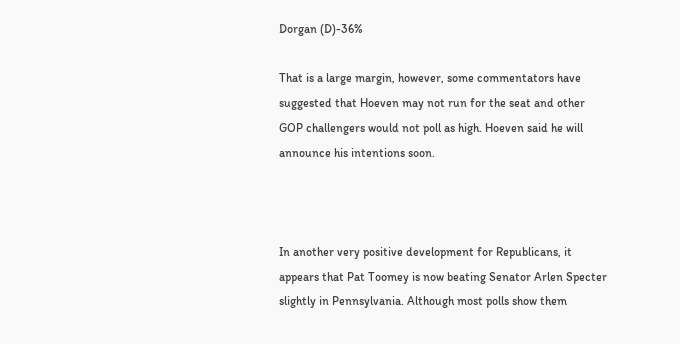Dorgan (D)-36%

That is a large margin, however, some commentators have suggested that Hoeven may not run for the seat and other GOP challengers would not poll as high. Hoeven said he will announce his intentions soon.



In another very positive development for Republicans, it appears that Pat Toomey is now beating Senator Arlen Specter slightly in Pennsylvania. Although most polls show them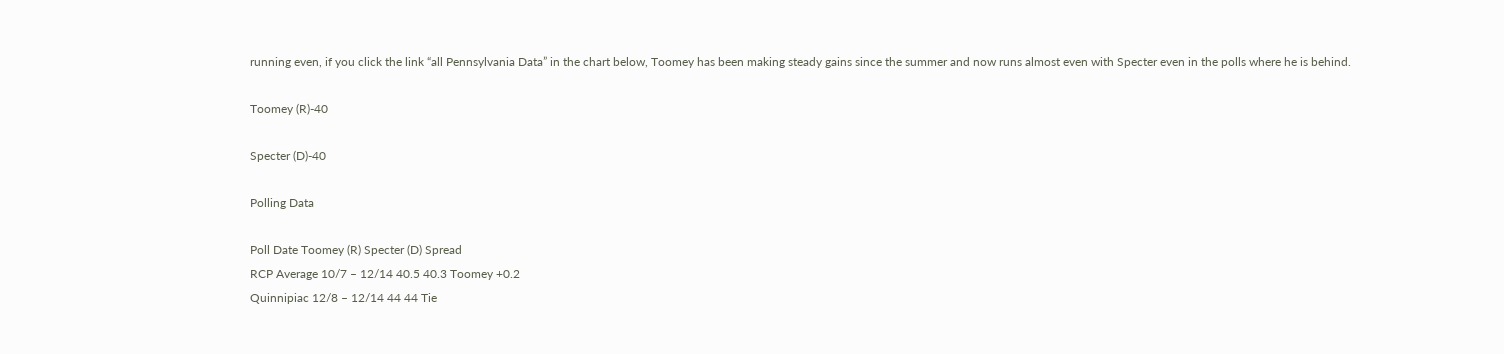running even, if you click the link “all Pennsylvania Data” in the chart below, Toomey has been making steady gains since the summer and now runs almost even with Specter even in the polls where he is behind.

Toomey (R)-40

Specter (D)-40

Polling Data

Poll Date Toomey (R) Specter (D) Spread
RCP Average 10/7 – 12/14 40.5 40.3 Toomey +0.2
Quinnipiac 12/8 – 12/14 44 44 Tie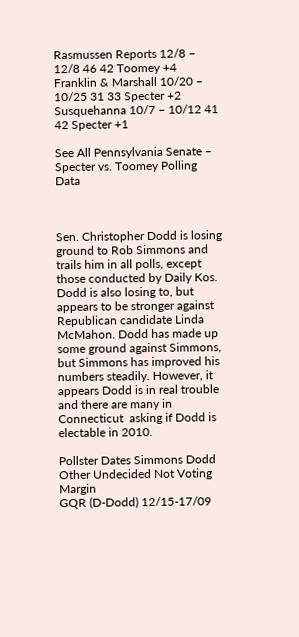Rasmussen Reports 12/8 – 12/8 46 42 Toomey +4
Franklin & Marshall 10/20 – 10/25 31 33 Specter +2
Susquehanna 10/7 – 10/12 41 42 Specter +1

See All Pennsylvania Senate – Specter vs. Toomey Polling Data



Sen. Christopher Dodd is losing ground to Rob Simmons and trails him in all polls, except those conducted by Daily Kos.  Dodd is also losing to, but appears to be stronger against Republican candidate Linda McMahon. Dodd has made up some ground against Simmons, but Simmons has improved his numbers steadily. However, it appears Dodd is in real trouble and there are many in Connecticut  asking if Dodd is electable in 2010.

Pollster Dates Simmons Dodd Other Undecided Not Voting Margin
GQR (D-Dodd) 12/15-17/09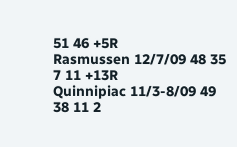51 46 +5R
Rasmussen 12/7/09 48 35 7 11 +13R
Quinnipiac 11/3-8/09 49 38 11 2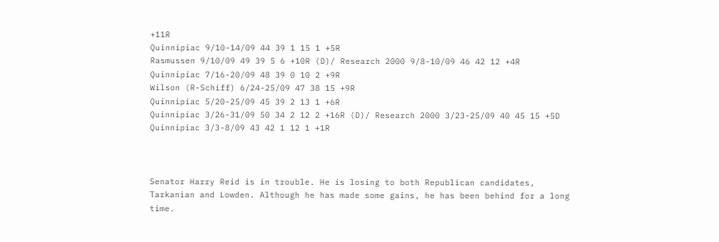+11R
Quinnipiac 9/10-14/09 44 39 1 15 1 +5R
Rasmussen 9/10/09 49 39 5 6 +10R (D)/ Research 2000 9/8-10/09 46 42 12 +4R
Quinnipiac 7/16-20/09 48 39 0 10 2 +9R
Wilson (R-Schiff) 6/24-25/09 47 38 15 +9R
Quinnipiac 5/20-25/09 45 39 2 13 1 +6R
Quinnipiac 3/26-31/09 50 34 2 12 2 +16R (D)/ Research 2000 3/23-25/09 40 45 15 +5D
Quinnipiac 3/3-8/09 43 42 1 12 1 +1R



Senator Harry Reid is in trouble. He is losing to both Republican candidates, Tarkanian and Lowden. Although he has made some gains, he has been behind for a long time.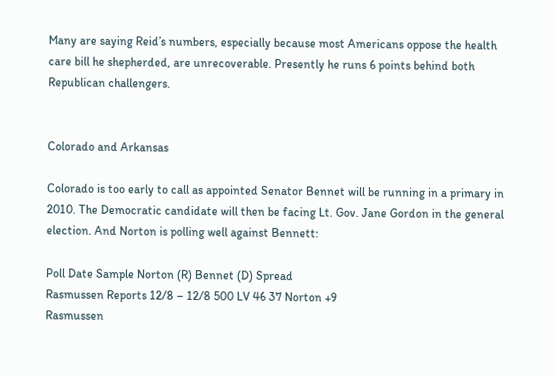Many are saying Reid’s numbers, especially because most Americans oppose the health care bill he shepherded, are unrecoverable. Presently he runs 6 points behind both Republican challengers.


Colorado and Arkansas

Colorado is too early to call as appointed Senator Bennet will be running in a primary in 2010. The Democratic candidate will then be facing Lt. Gov. Jane Gordon in the general election. And Norton is polling well against Bennett:

Poll Date Sample Norton (R) Bennet (D) Spread
Rasmussen Reports 12/8 – 12/8 500 LV 46 37 Norton +9
Rasmussen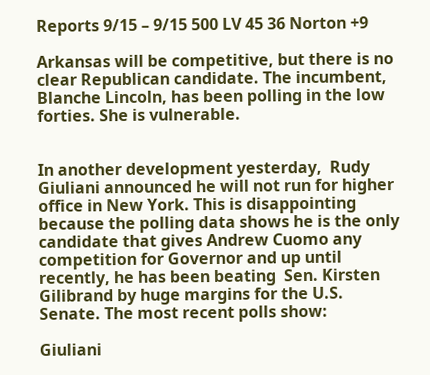Reports 9/15 – 9/15 500 LV 45 36 Norton +9

Arkansas will be competitive, but there is no clear Republican candidate. The incumbent, Blanche Lincoln, has been polling in the low forties. She is vulnerable.


In another development yesterday,  Rudy Giuliani announced he will not run for higher office in New York. This is disappointing because the polling data shows he is the only candidate that gives Andrew Cuomo any competition for Governor and up until recently, he has been beating  Sen. Kirsten Gilibrand by huge margins for the U.S. Senate. The most recent polls show:

Giuliani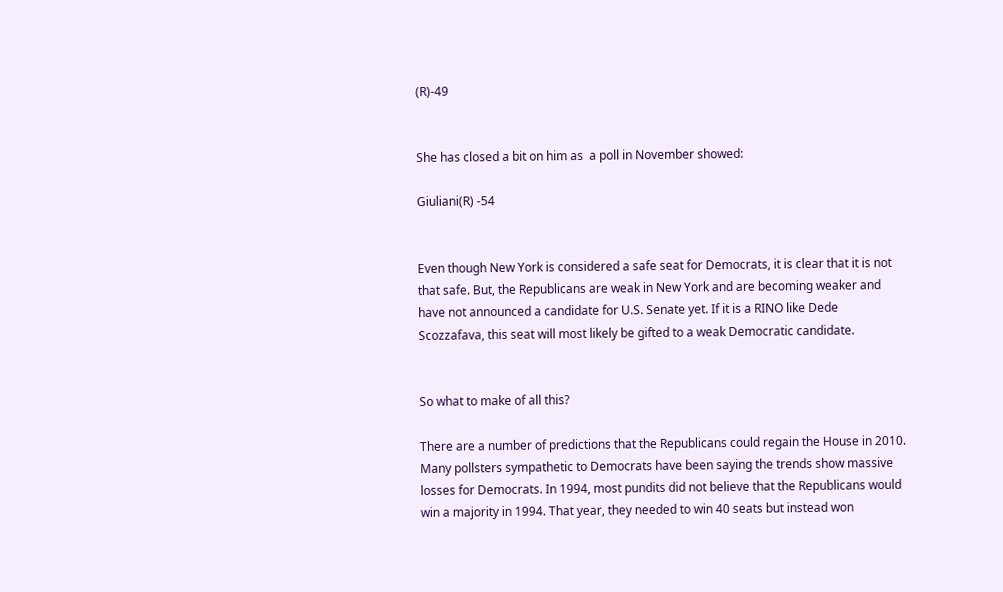(R)-49


She has closed a bit on him as  a poll in November showed:

Giuliani(R) -54


Even though New York is considered a safe seat for Democrats, it is clear that it is not that safe. But, the Republicans are weak in New York and are becoming weaker and have not announced a candidate for U.S. Senate yet. If it is a RINO like Dede Scozzafava, this seat will most likely be gifted to a weak Democratic candidate.


So what to make of all this?

There are a number of predictions that the Republicans could regain the House in 2010. Many pollsters sympathetic to Democrats have been saying the trends show massive losses for Democrats. In 1994, most pundits did not believe that the Republicans would win a majority in 1994. That year, they needed to win 40 seats but instead won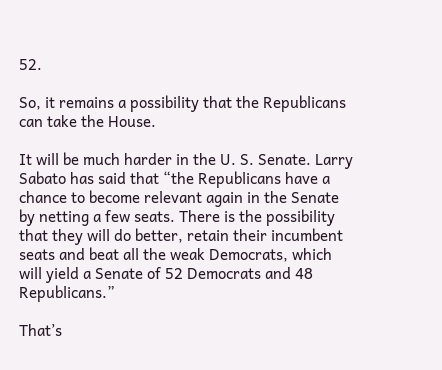52.

So, it remains a possibility that the Republicans can take the House.

It will be much harder in the U. S. Senate. Larry Sabato has said that “the Republicans have a chance to become relevant again in the Senate by netting a few seats. There is the possibility that they will do better, retain their incumbent seats and beat all the weak Democrats, which will yield a Senate of 52 Democrats and 48 Republicans.”

That’s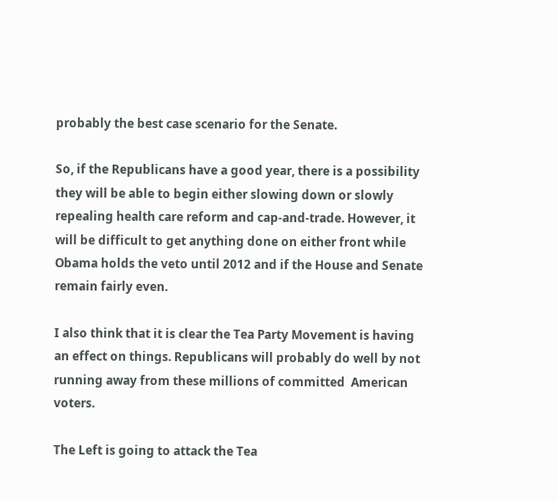probably the best case scenario for the Senate.

So, if the Republicans have a good year, there is a possibility they will be able to begin either slowing down or slowly repealing health care reform and cap-and-trade. However, it will be difficult to get anything done on either front while Obama holds the veto until 2012 and if the House and Senate remain fairly even.

I also think that it is clear the Tea Party Movement is having an effect on things. Republicans will probably do well by not running away from these millions of committed  American voters.

The Left is going to attack the Tea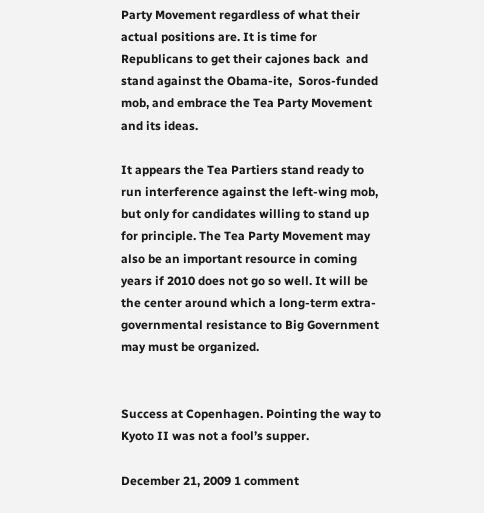Party Movement regardless of what their actual positions are. It is time for Republicans to get their cajones back  and stand against the Obama-ite,  Soros-funded  mob, and embrace the Tea Party Movement and its ideas.

It appears the Tea Partiers stand ready to run interference against the left-wing mob, but only for candidates willing to stand up for principle. The Tea Party Movement may also be an important resource in coming years if 2010 does not go so well. It will be the center around which a long-term extra-governmental resistance to Big Government may must be organized.


Success at Copenhagen. Pointing the way to Kyoto II was not a fool’s supper.

December 21, 2009 1 comment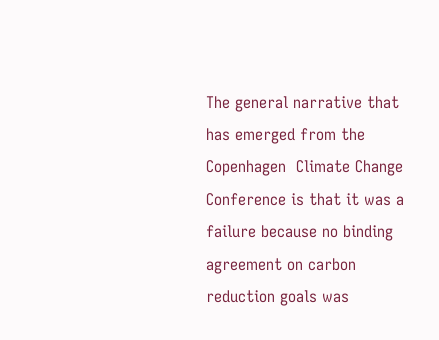The general narrative that has emerged from the Copenhagen  Climate Change Conference is that it was a failure because no binding agreement on carbon reduction goals was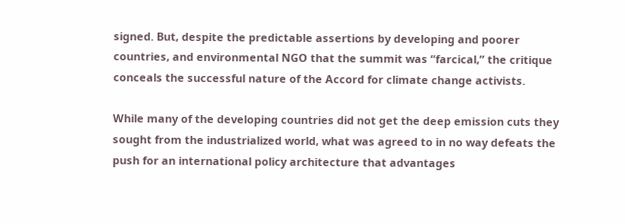signed. But, despite the predictable assertions by developing and poorer countries, and environmental NGO that the summit was “farcical,” the critique conceals the successful nature of the Accord for climate change activists.

While many of the developing countries did not get the deep emission cuts they sought from the industrialized world, what was agreed to in no way defeats the push for an international policy architecture that advantages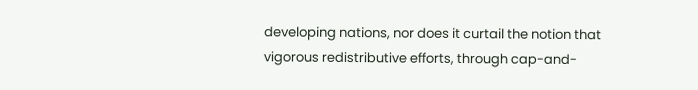developing nations, nor does it curtail the notion that vigorous redistributive efforts, through cap-and-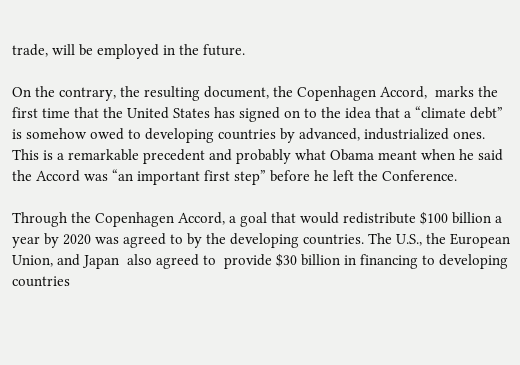trade, will be employed in the future.

On the contrary, the resulting document, the Copenhagen Accord,  marks the first time that the United States has signed on to the idea that a “climate debt” is somehow owed to developing countries by advanced, industrialized ones. This is a remarkable precedent and probably what Obama meant when he said the Accord was “an important first step” before he left the Conference.

Through the Copenhagen Accord, a goal that would redistribute $100 billion a year by 2020 was agreed to by the developing countries. The U.S., the European Union, and Japan  also agreed to  provide $30 billion in financing to developing countries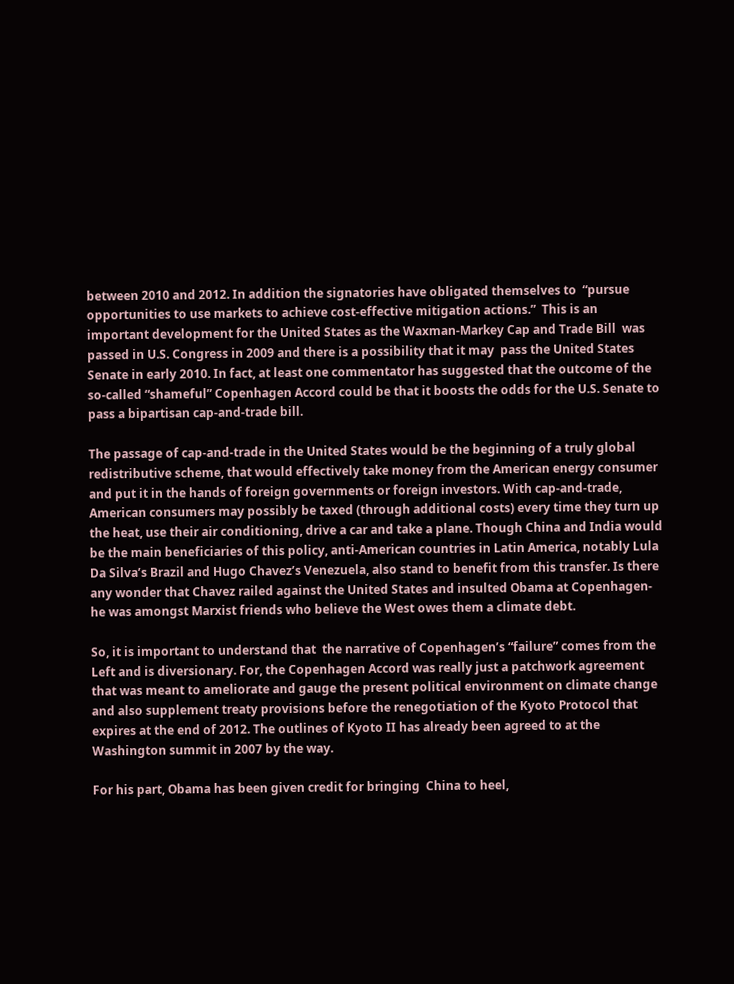between 2010 and 2012. In addition the signatories have obligated themselves to  “pursue opportunities to use markets to achieve cost-effective mitigation actions.”  This is an important development for the United States as the Waxman-Markey Cap and Trade Bill  was passed in U.S. Congress in 2009 and there is a possibility that it may  pass the United States Senate in early 2010. In fact, at least one commentator has suggested that the outcome of the so-called “shameful” Copenhagen Accord could be that it boosts the odds for the U.S. Senate to pass a bipartisan cap-and-trade bill.

The passage of cap-and-trade in the United States would be the beginning of a truly global redistributive scheme, that would effectively take money from the American energy consumer and put it in the hands of foreign governments or foreign investors. With cap-and-trade, American consumers may possibly be taxed (through additional costs) every time they turn up the heat, use their air conditioning, drive a car and take a plane. Though China and India would be the main beneficiaries of this policy, anti-American countries in Latin America, notably Lula Da Silva’s Brazil and Hugo Chavez’s Venezuela, also stand to benefit from this transfer. Is there any wonder that Chavez railed against the United States and insulted Obama at Copenhagen-he was amongst Marxist friends who believe the West owes them a climate debt.

So, it is important to understand that  the narrative of Copenhagen’s “failure” comes from the Left and is diversionary. For, the Copenhagen Accord was really just a patchwork agreement that was meant to ameliorate and gauge the present political environment on climate change and also supplement treaty provisions before the renegotiation of the Kyoto Protocol that expires at the end of 2012. The outlines of Kyoto II has already been agreed to at the Washington summit in 2007 by the way.

For his part, Obama has been given credit for bringing  China to heel,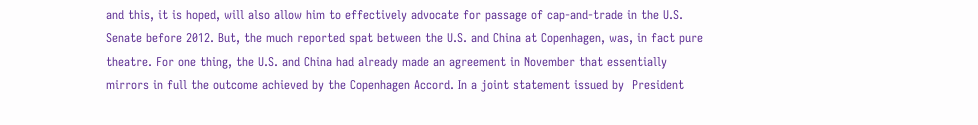and this, it is hoped, will also allow him to effectively advocate for passage of cap-and-trade in the U.S. Senate before 2012. But, the much reported spat between the U.S. and China at Copenhagen, was, in fact pure theatre. For one thing, the U.S. and China had already made an agreement in November that essentially mirrors in full the outcome achieved by the Copenhagen Accord. In a joint statement issued by  President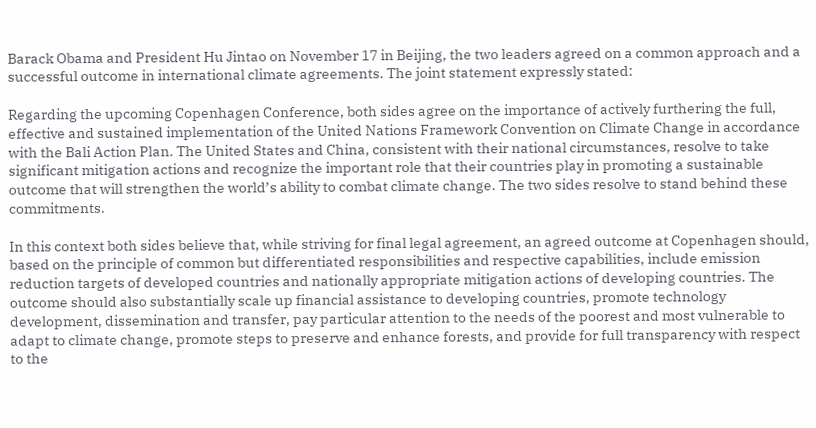Barack Obama and President Hu Jintao on November 17 in Beijing, the two leaders agreed on a common approach and a successful outcome in international climate agreements. The joint statement expressly stated:

Regarding the upcoming Copenhagen Conference, both sides agree on the importance of actively furthering the full, effective and sustained implementation of the United Nations Framework Convention on Climate Change in accordance with the Bali Action Plan. The United States and China, consistent with their national circumstances, resolve to take significant mitigation actions and recognize the important role that their countries play in promoting a sustainable outcome that will strengthen the world’s ability to combat climate change. The two sides resolve to stand behind these commitments.

In this context both sides believe that, while striving for final legal agreement, an agreed outcome at Copenhagen should, based on the principle of common but differentiated responsibilities and respective capabilities, include emission reduction targets of developed countries and nationally appropriate mitigation actions of developing countries. The outcome should also substantially scale up financial assistance to developing countries, promote technology development, dissemination and transfer, pay particular attention to the needs of the poorest and most vulnerable to adapt to climate change, promote steps to preserve and enhance forests, and provide for full transparency with respect to the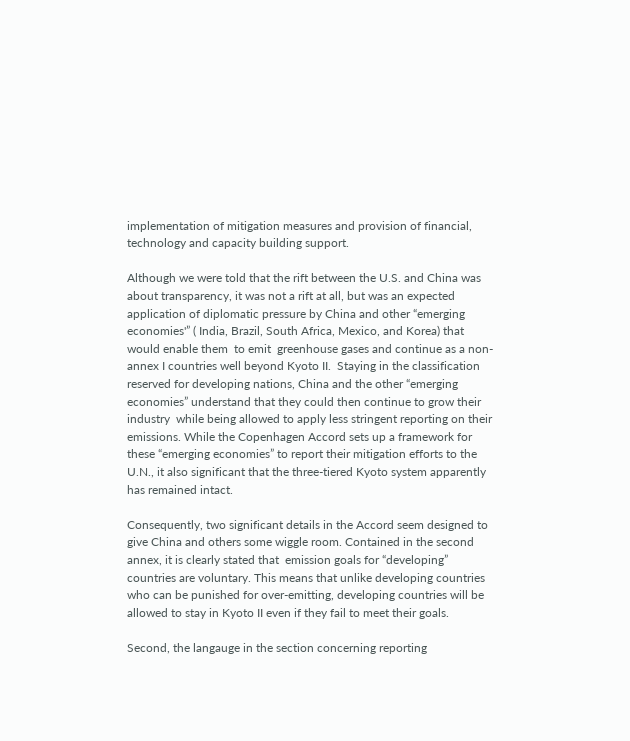implementation of mitigation measures and provision of financial, technology and capacity building support.

Although we were told that the rift between the U.S. and China was about transparency, it was not a rift at all, but was an expected application of diplomatic pressure by China and other “emerging economies'” ( India, Brazil, South Africa, Mexico, and Korea) that would enable them  to emit  greenhouse gases and continue as a non-annex I countries well beyond Kyoto II.  Staying in the classification reserved for developing nations, China and the other “emerging economies” understand that they could then continue to grow their industry  while being allowed to apply less stringent reporting on their emissions. While the Copenhagen Accord sets up a framework for these “emerging economies” to report their mitigation efforts to the U.N., it also significant that the three-tiered Kyoto system apparently has remained intact.

Consequently, two significant details in the Accord seem designed to give China and others some wiggle room. Contained in the second annex, it is clearly stated that  emission goals for “developing” countries are voluntary. This means that unlike developing countries who can be punished for over-emitting, developing countries will be allowed to stay in Kyoto II even if they fail to meet their goals.

Second, the langauge in the section concerning reporting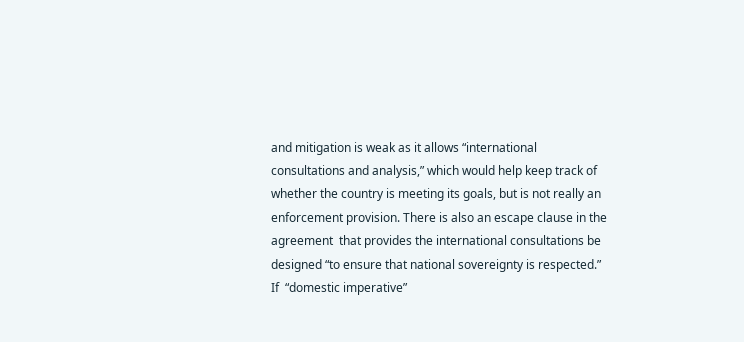and mitigation is weak as it allows “international consultations and analysis,” which would help keep track of whether the country is meeting its goals, but is not really an enforcement provision. There is also an escape clause in the agreement  that provides the international consultations be designed “to ensure that national sovereignty is respected.” If  “domestic imperative”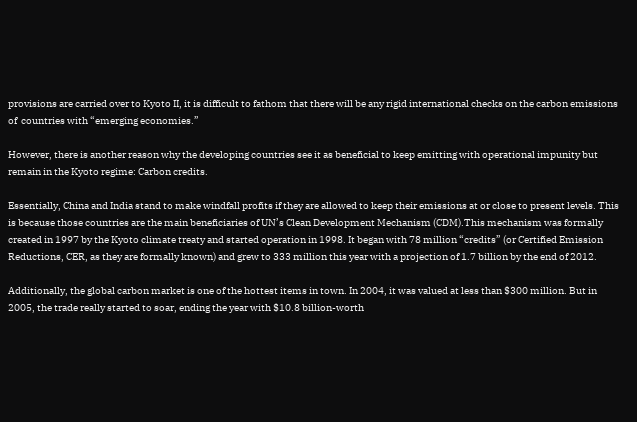provisions are carried over to Kyoto II, it is difficult to fathom that there will be any rigid international checks on the carbon emissions of  countries with “emerging economies.”

However, there is another reason why the developing countries see it as beneficial to keep emitting with operational impunity but remain in the Kyoto regime: Carbon credits.

Essentially, China and India stand to make windfall profits if they are allowed to keep their emissions at or close to present levels. This is because those countries are the main beneficiaries of UN’s Clean Development Mechanism (CDM).This mechanism was formally created in 1997 by the Kyoto climate treaty and started operation in 1998. It began with 78 million “credits” (or Certified Emission Reductions, CER, as they are formally known) and grew to 333 million this year with a projection of 1.7 billion by the end of 2012.

Additionally, the global carbon market is one of the hottest items in town. In 2004, it was valued at less than $300 million. But in 2005, the trade really started to soar, ending the year with $10.8 billion-worth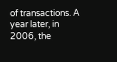of transactions. A year later, in 2006, the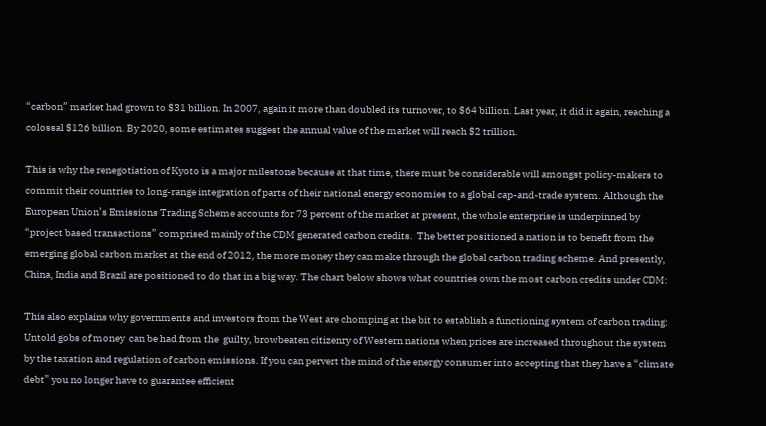“carbon” market had grown to $31 billion. In 2007, again it more than doubled its turnover, to $64 billion. Last year, it did it again, reaching a colossal $126 billion. By 2020, some estimates suggest the annual value of the market will reach $2 trillion.

This is why the renegotiation of Kyoto is a major milestone because at that time, there must be considerable will amongst policy-makers to  commit their countries to long-range integration of parts of their national energy economies to a global cap-and-trade system. Although the European Union’s Emissions Trading Scheme accounts for 73 percent of the market at present, the whole enterprise is underpinned by “project based transactions” comprised mainly of the CDM generated carbon credits.  The better positioned a nation is to benefit from the emerging global carbon market at the end of 2012, the more money they can make through the global carbon trading scheme. And presently, China, India and Brazil are positioned to do that in a big way. The chart below shows what countries own the most carbon credits under CDM:

This also explains why governments and investors from the West are chomping at the bit to establish a functioning system of carbon trading: Untold gobs of money  can be had from the  guilty, browbeaten citizenry of Western nations when prices are increased throughout the system by the taxation and regulation of carbon emissions. If you can pervert the mind of the energy consumer into accepting that they have a “climate debt” you no longer have to guarantee efficient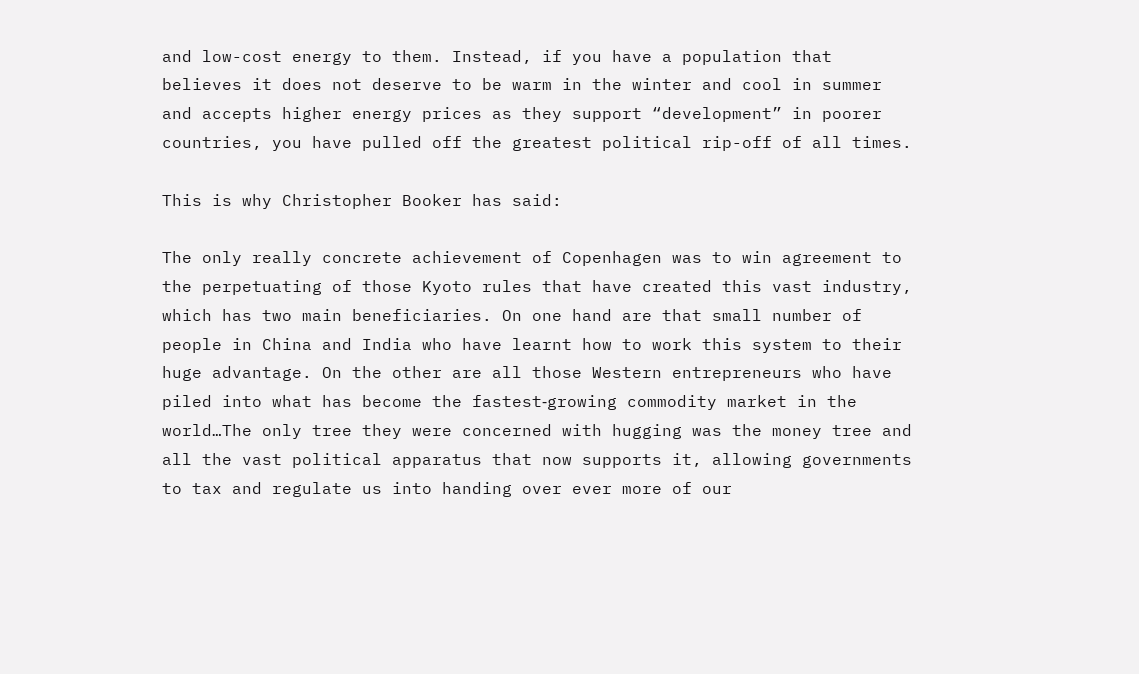and low-cost energy to them. Instead, if you have a population that believes it does not deserve to be warm in the winter and cool in summer and accepts higher energy prices as they support “development” in poorer countries, you have pulled off the greatest political rip-off of all times.

This is why Christopher Booker has said:

The only really concrete achievement of Copenhagen was to win agreement to the perpetuating of those Kyoto rules that have created this vast industry, which has two main beneficiaries. On one hand are that small number of people in China and India who have learnt how to work this system to their huge advantage. On the other are all those Western entrepreneurs who have piled into what has become the fastest‑growing commodity market in the world…The only tree they were concerned with hugging was the money tree and all the vast political apparatus that now supports it, allowing governments to tax and regulate us into handing over ever more of our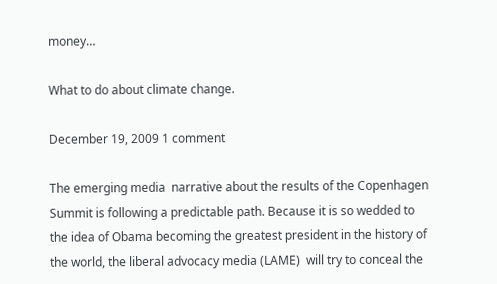money…

What to do about climate change.

December 19, 2009 1 comment

The emerging media  narrative about the results of the Copenhagen Summit is following a predictable path. Because it is so wedded to the idea of Obama becoming the greatest president in the history of the world, the liberal advocacy media (LAME)  will try to conceal the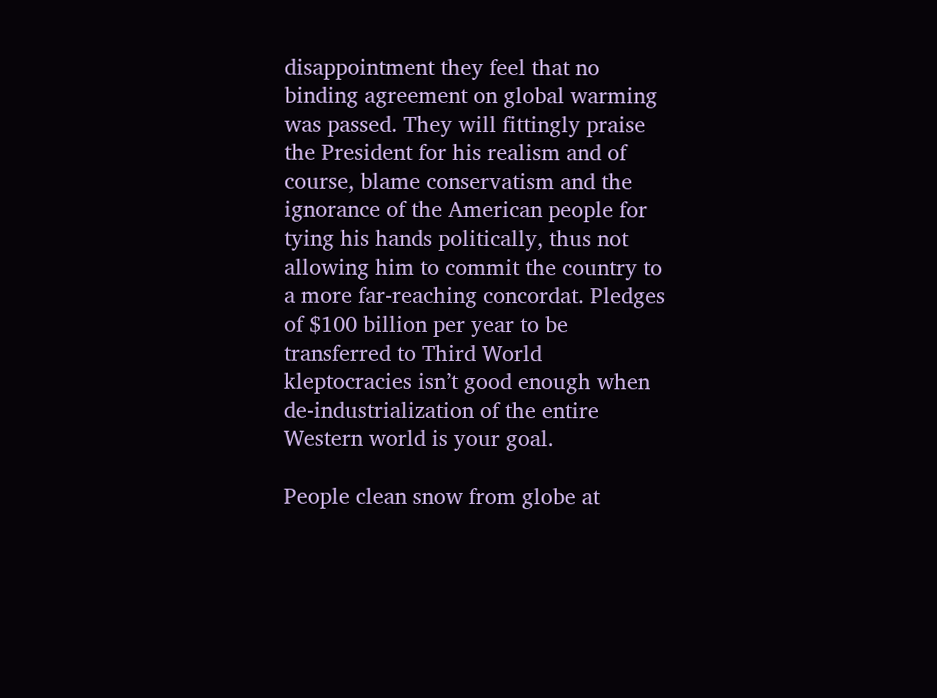disappointment they feel that no binding agreement on global warming was passed. They will fittingly praise the President for his realism and of course, blame conservatism and the ignorance of the American people for tying his hands politically, thus not allowing him to commit the country to a more far-reaching concordat. Pledges of $100 billion per year to be transferred to Third World kleptocracies isn’t good enough when de-industrialization of the entire Western world is your goal.

People clean snow from globe at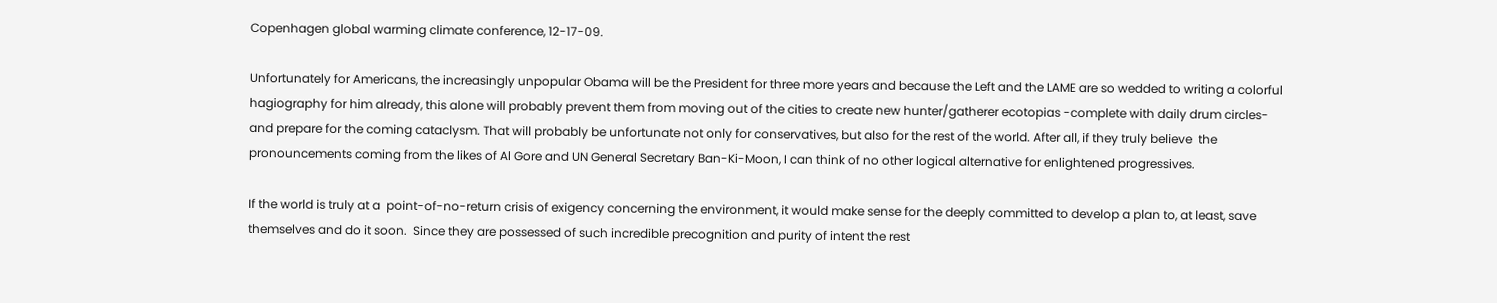Copenhagen global warming climate conference, 12-17-09.

Unfortunately for Americans, the increasingly unpopular Obama will be the President for three more years and because the Left and the LAME are so wedded to writing a colorful hagiography for him already, this alone will probably prevent them from moving out of the cities to create new hunter/gatherer ecotopias -complete with daily drum circles- and prepare for the coming cataclysm. That will probably be unfortunate not only for conservatives, but also for the rest of the world. After all, if they truly believe  the pronouncements coming from the likes of Al Gore and UN General Secretary Ban-Ki-Moon, I can think of no other logical alternative for enlightened progressives.

If the world is truly at a  point-of-no-return crisis of exigency concerning the environment, it would make sense for the deeply committed to develop a plan to, at least, save themselves and do it soon.  Since they are possessed of such incredible precognition and purity of intent the rest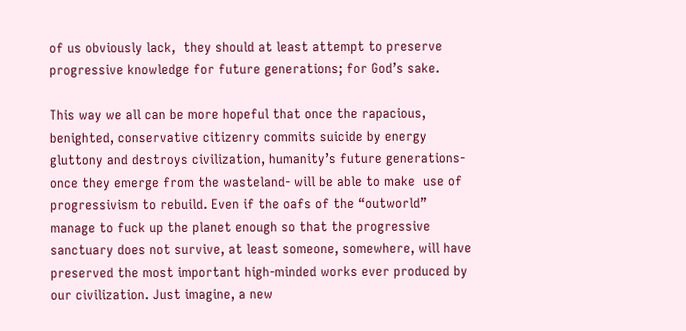of us obviously lack,  they should at least attempt to preserve progressive knowledge for future generations; for God’s sake.

This way we all can be more hopeful that once the rapacious, benighted, conservative citizenry commits suicide by energy gluttony and destroys civilization, humanity’s future generations- once they emerge from the wasteland- will be able to make  use of progressivism to rebuild. Even if the oafs of the “outworld” manage to fuck up the planet enough so that the progressive sanctuary does not survive, at least someone, somewhere, will have preserved the most important high-minded works ever produced by our civilization. Just imagine, a new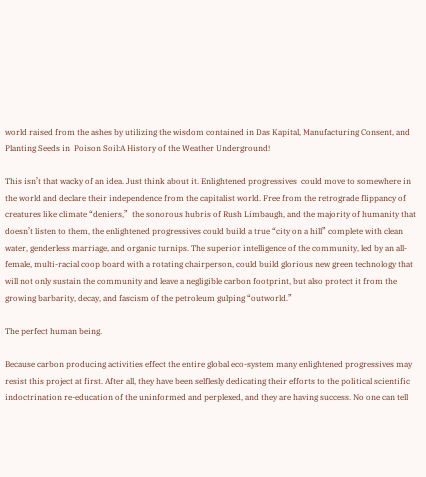world raised from the ashes by utilizing the wisdom contained in Das Kapital, Manufacturing Consent, and Planting Seeds in  Poison Soil:A History of the Weather Underground!

This isn’t that wacky of an idea. Just think about it. Enlightened progressives  could move to somewhere in the world and declare their independence from the capitalist world. Free from the retrograde flippancy of creatures like climate “deniers,”  the sonorous hubris of Rush Limbaugh, and the majority of humanity that doesn’t listen to them, the enlightened progressives could build a true “city on a hill” complete with clean water, genderless marriage, and organic turnips. The superior intelligence of the community, led by an all-female, multi-racial coop board with a rotating chairperson, could build glorious new green technology that will not only sustain the community and leave a negligible carbon footprint, but also protect it from the growing barbarity, decay, and fascism of the petroleum gulping “outworld.”

The perfect human being.

Because carbon producing activities effect the entire global eco-system many enlightened progressives may resist this project at first. After all, they have been selflesly dedicating their efforts to the political scientific indoctrination re-education of the uninformed and perplexed, and they are having success. No one can tell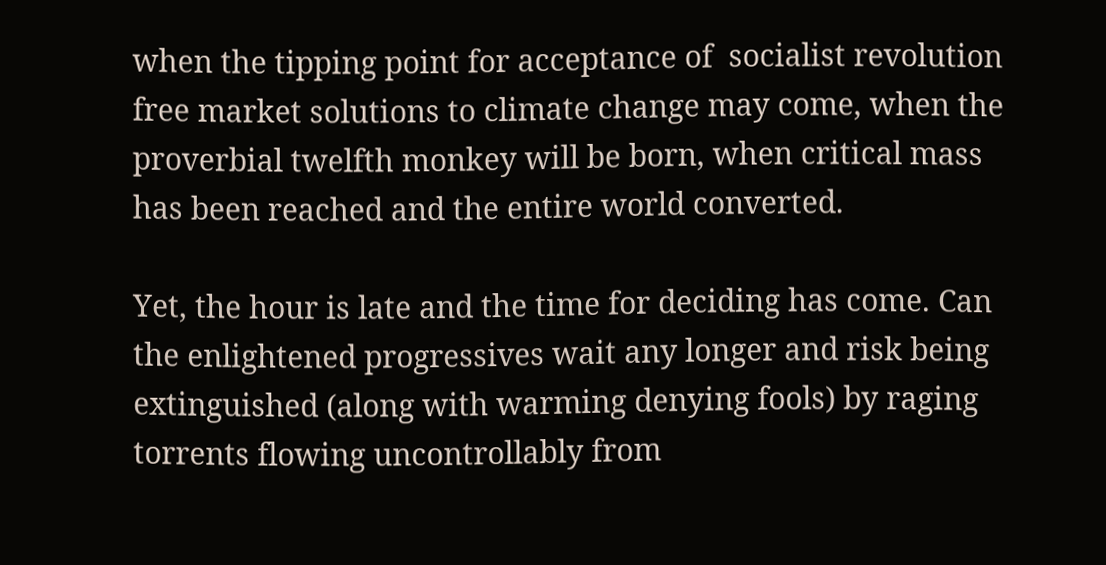when the tipping point for acceptance of  socialist revolution free market solutions to climate change may come, when the proverbial twelfth monkey will be born, when critical mass has been reached and the entire world converted.

Yet, the hour is late and the time for deciding has come. Can the enlightened progressives wait any longer and risk being extinguished (along with warming denying fools) by raging torrents flowing uncontrollably from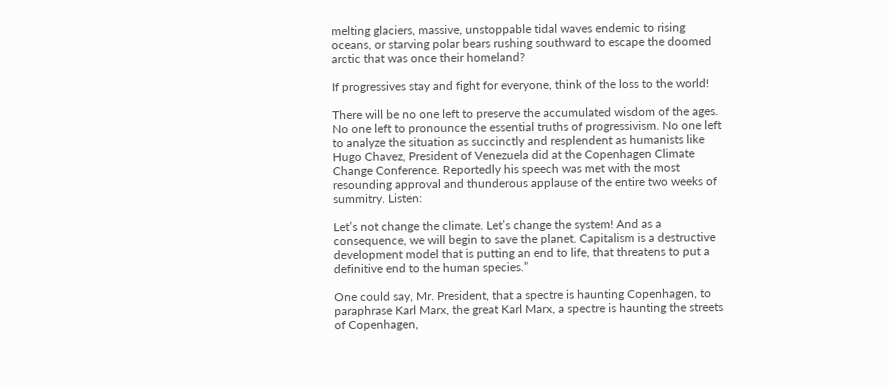melting glaciers, massive, unstoppable tidal waves endemic to rising oceans, or starving polar bears rushing southward to escape the doomed arctic that was once their homeland?

If progressives stay and fight for everyone, think of the loss to the world!

There will be no one left to preserve the accumulated wisdom of the ages. No one left to pronounce the essential truths of progressivism. No one left to analyze the situation as succinctly and resplendent as humanists like Hugo Chavez, President of Venezuela did at the Copenhagen Climate Change Conference. Reportedly his speech was met with the most resounding approval and thunderous applause of the entire two weeks of summitry. Listen:

Let’s not change the climate. Let’s change the system! And as a consequence, we will begin to save the planet. Capitalism is a destructive development model that is putting an end to life, that threatens to put a definitive end to the human species.”

One could say, Mr. President, that a spectre is haunting Copenhagen, to paraphrase Karl Marx, the great Karl Marx, a spectre is haunting the streets of Copenhagen,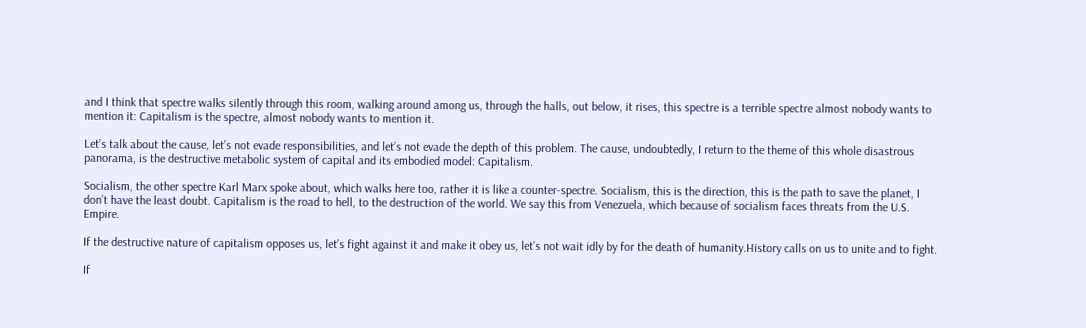and I think that spectre walks silently through this room, walking around among us, through the halls, out below, it rises, this spectre is a terrible spectre almost nobody wants to mention it: Capitalism is the spectre, almost nobody wants to mention it.

Let’s talk about the cause, let’s not evade responsibilities, and let’s not evade the depth of this problem. The cause, undoubtedly, I return to the theme of this whole disastrous panorama, is the destructive metabolic system of capital and its embodied model: Capitalism.

Socialism, the other spectre Karl Marx spoke about, which walks here too, rather it is like a counter-spectre. Socialism, this is the direction, this is the path to save the planet, I don’t have the least doubt. Capitalism is the road to hell, to the destruction of the world. We say this from Venezuela, which because of socialism faces threats from the U.S. Empire.

If the destructive nature of capitalism opposes us, let’s fight against it and make it obey us, let’s not wait idly by for the death of humanity.History calls on us to unite and to fight.

If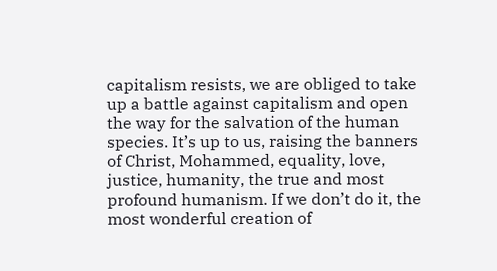capitalism resists, we are obliged to take up a battle against capitalism and open the way for the salvation of the human species. It’s up to us, raising the banners of Christ, Mohammed, equality, love, justice, humanity, the true and most profound humanism. If we don’t do it, the most wonderful creation of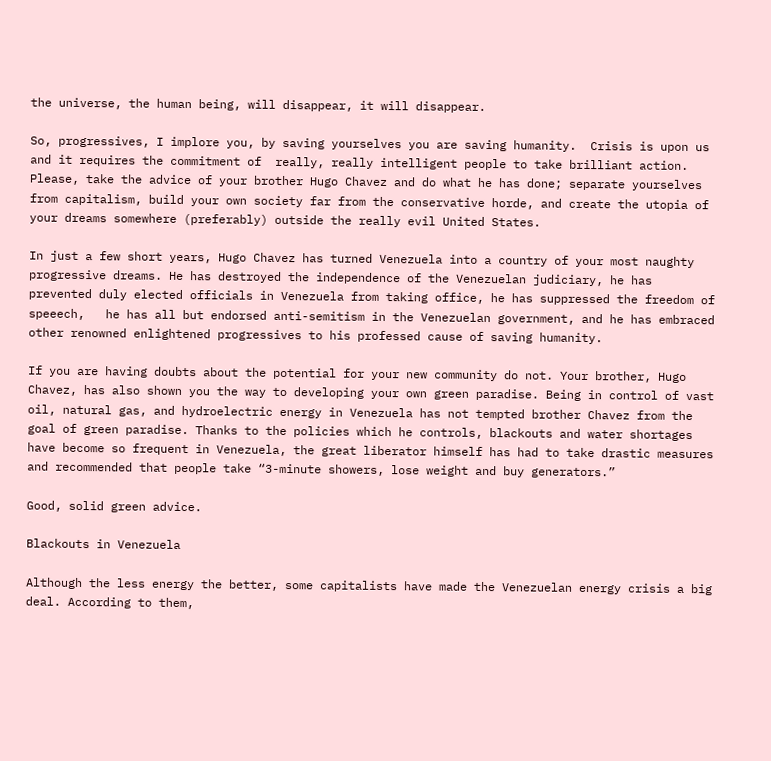the universe, the human being, will disappear, it will disappear.

So, progressives, I implore you, by saving yourselves you are saving humanity.  Crisis is upon us and it requires the commitment of  really, really intelligent people to take brilliant action.  Please, take the advice of your brother Hugo Chavez and do what he has done; separate yourselves from capitalism, build your own society far from the conservative horde, and create the utopia of your dreams somewhere (preferably) outside the really evil United States.

In just a few short years, Hugo Chavez has turned Venezuela into a country of your most naughty progressive dreams. He has destroyed the independence of the Venezuelan judiciary, he has prevented duly elected officials in Venezuela from taking office, he has suppressed the freedom of speeech,   he has all but endorsed anti-semitism in the Venezuelan government, and he has embraced other renowned enlightened progressives to his professed cause of saving humanity.

If you are having doubts about the potential for your new community do not. Your brother, Hugo Chavez, has also shown you the way to developing your own green paradise. Being in control of vast oil, natural gas, and hydroelectric energy in Venezuela has not tempted brother Chavez from the goal of green paradise. Thanks to the policies which he controls, blackouts and water shortages have become so frequent in Venezuela, the great liberator himself has had to take drastic measures and recommended that people take “3-minute showers, lose weight and buy generators.”

Good, solid green advice.

Blackouts in Venezuela

Although the less energy the better, some capitalists have made the Venezuelan energy crisis a big deal. According to them,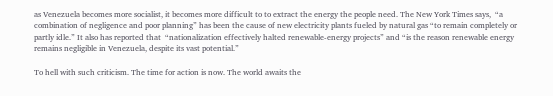as Venezuela becomes more socialist, it becomes more difficult to to extract the energy the people need. The New York Times says,  “a combination of negligence and poor planning” has been the cause of new electricity plants fueled by natural gas “to remain completely or partly idle.” It also has reported that  “nationalization effectively halted renewable-energy projects” and “is the reason renewable energy remains negligible in Venezuela, despite its vast potential.”

To hell with such criticism. The time for action is now. The world awaits the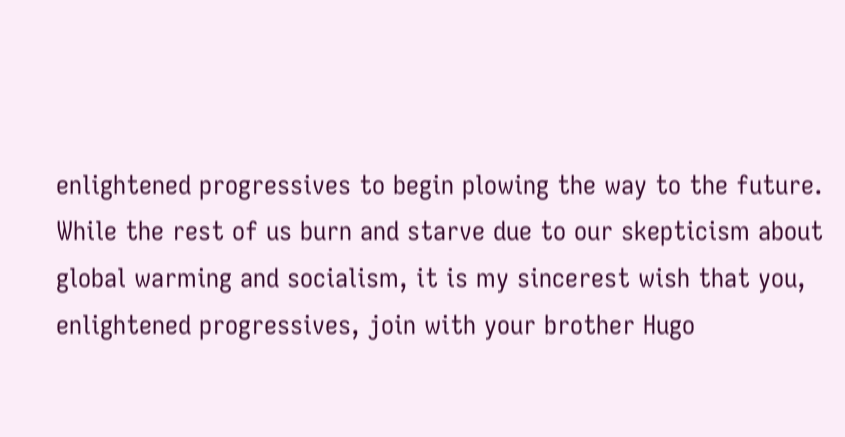enlightened progressives to begin plowing the way to the future. While the rest of us burn and starve due to our skepticism about global warming and socialism, it is my sincerest wish that you, enlightened progressives, join with your brother Hugo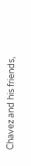Chavez and his friends,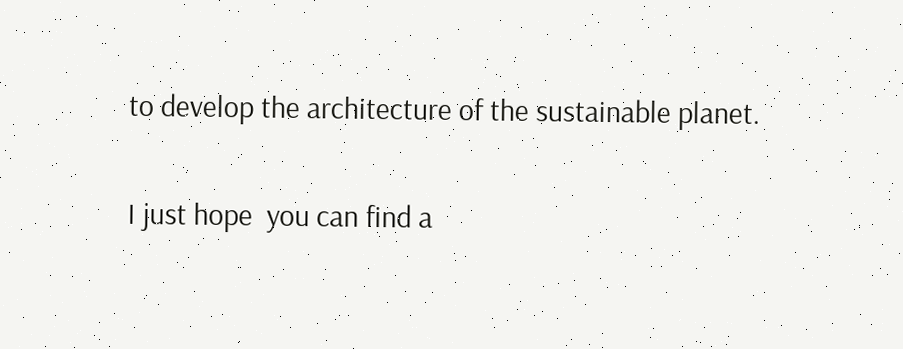to develop the architecture of the sustainable planet.

I just hope  you can find a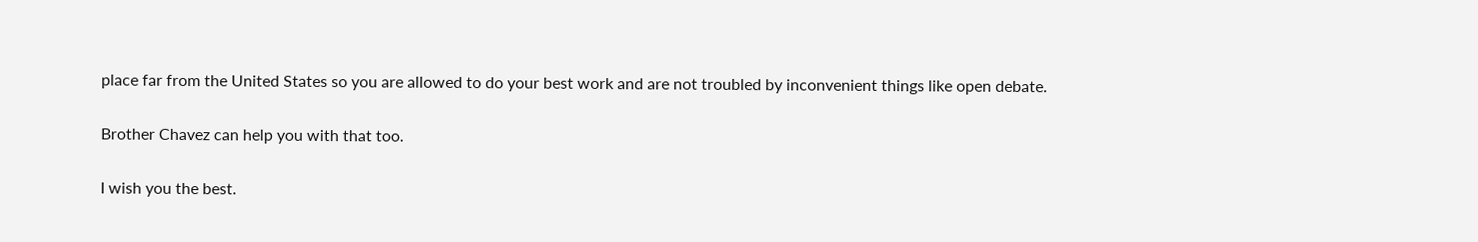place far from the United States so you are allowed to do your best work and are not troubled by inconvenient things like open debate.

Brother Chavez can help you with that too.

I wish you the best.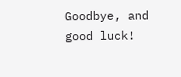Goodbye, and good luck!